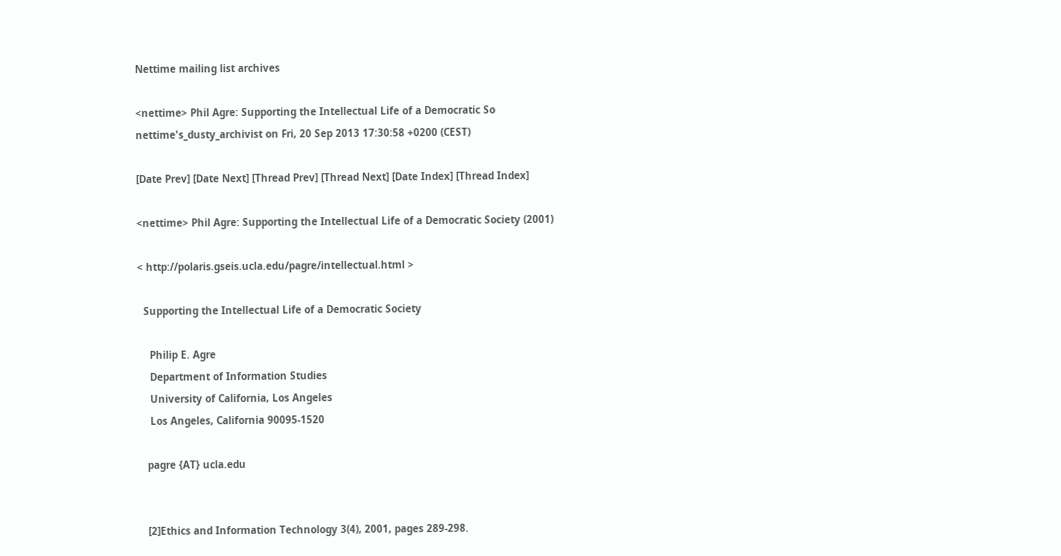Nettime mailing list archives

<nettime> Phil Agre: Supporting the Intellectual Life of a Democratic So
nettime's_dusty_archivist on Fri, 20 Sep 2013 17:30:58 +0200 (CEST)

[Date Prev] [Date Next] [Thread Prev] [Thread Next] [Date Index] [Thread Index]

<nettime> Phil Agre: Supporting the Intellectual Life of a Democratic Society (2001)

< http://polaris.gseis.ucla.edu/pagre/intellectual.html >

  Supporting the Intellectual Life of a Democratic Society

    Philip E. Agre
    Department of Information Studies
    University of California, Los Angeles
    Los Angeles, California 90095-1520

   pagre {AT} ucla.edu


   [2]Ethics and Information Technology 3(4), 2001, pages 289-298.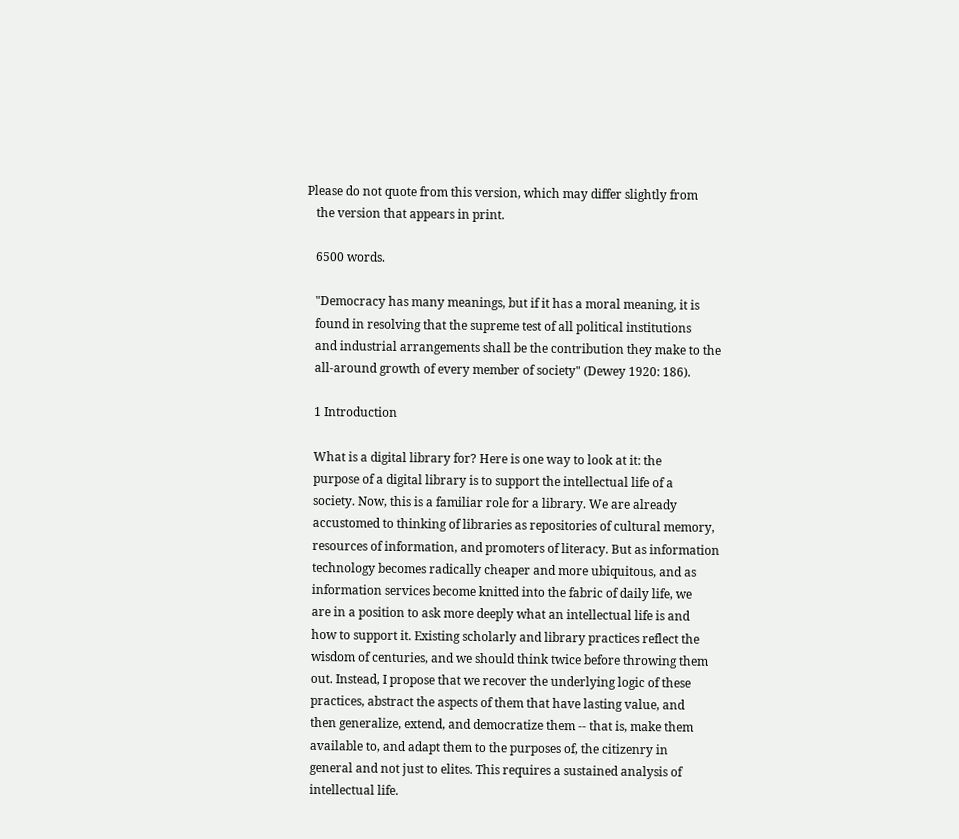Please do not quote from this version, which may differ slightly from
   the version that appears in print.

   6500 words.

   "Democracy has many meanings, but if it has a moral meaning, it is
   found in resolving that the supreme test of all political institutions
   and industrial arrangements shall be the contribution they make to the
   all-around growth of every member of society" (Dewey 1920: 186).

   1 Introduction

   What is a digital library for? Here is one way to look at it: the
   purpose of a digital library is to support the intellectual life of a
   society. Now, this is a familiar role for a library. We are already
   accustomed to thinking of libraries as repositories of cultural memory,
   resources of information, and promoters of literacy. But as information
   technology becomes radically cheaper and more ubiquitous, and as
   information services become knitted into the fabric of daily life, we
   are in a position to ask more deeply what an intellectual life is and
   how to support it. Existing scholarly and library practices reflect the
   wisdom of centuries, and we should think twice before throwing them
   out. Instead, I propose that we recover the underlying logic of these
   practices, abstract the aspects of them that have lasting value, and
   then generalize, extend, and democratize them -- that is, make them
   available to, and adapt them to the purposes of, the citizenry in
   general and not just to elites. This requires a sustained analysis of
   intellectual life.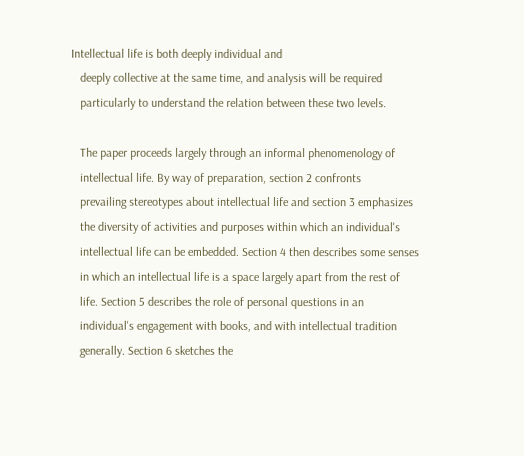Intellectual life is both deeply individual and
   deeply collective at the same time, and analysis will be required
   particularly to understand the relation between these two levels.

   The paper proceeds largely through an informal phenomenology of
   intellectual life. By way of preparation, section 2 confronts
   prevailing stereotypes about intellectual life and section 3 emphasizes
   the diversity of activities and purposes within which an individual's
   intellectual life can be embedded. Section 4 then describes some senses
   in which an intellectual life is a space largely apart from the rest of
   life. Section 5 describes the role of personal questions in an
   individual's engagement with books, and with intellectual tradition
   generally. Section 6 sketches the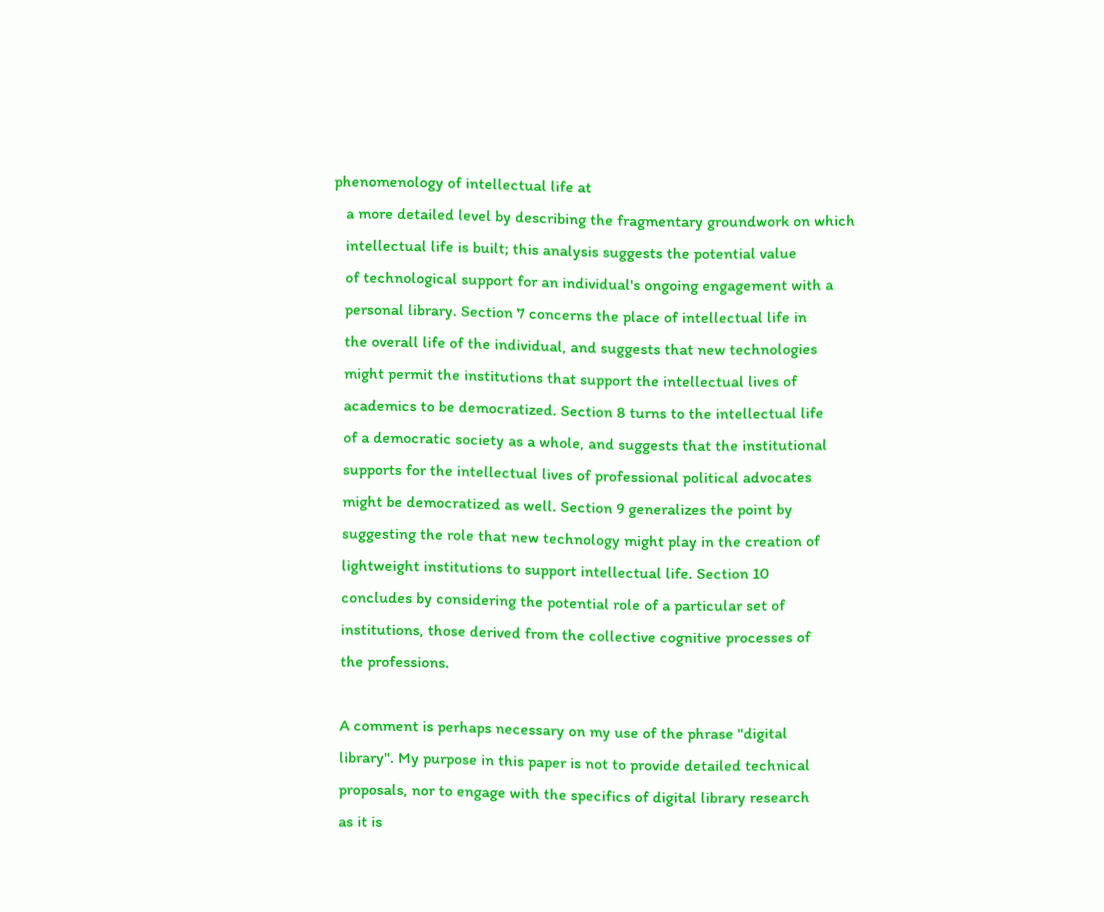phenomenology of intellectual life at
   a more detailed level by describing the fragmentary groundwork on which
   intellectual life is built; this analysis suggests the potential value
   of technological support for an individual's ongoing engagement with a
   personal library. Section 7 concerns the place of intellectual life in
   the overall life of the individual, and suggests that new technologies
   might permit the institutions that support the intellectual lives of
   academics to be democratized. Section 8 turns to the intellectual life
   of a democratic society as a whole, and suggests that the institutional
   supports for the intellectual lives of professional political advocates
   might be democratized as well. Section 9 generalizes the point by
   suggesting the role that new technology might play in the creation of
   lightweight institutions to support intellectual life. Section 10
   concludes by considering the potential role of a particular set of
   institutions, those derived from the collective cognitive processes of
   the professions.

   A comment is perhaps necessary on my use of the phrase "digital
   library". My purpose in this paper is not to provide detailed technical
   proposals, nor to engage with the specifics of digital library research
   as it is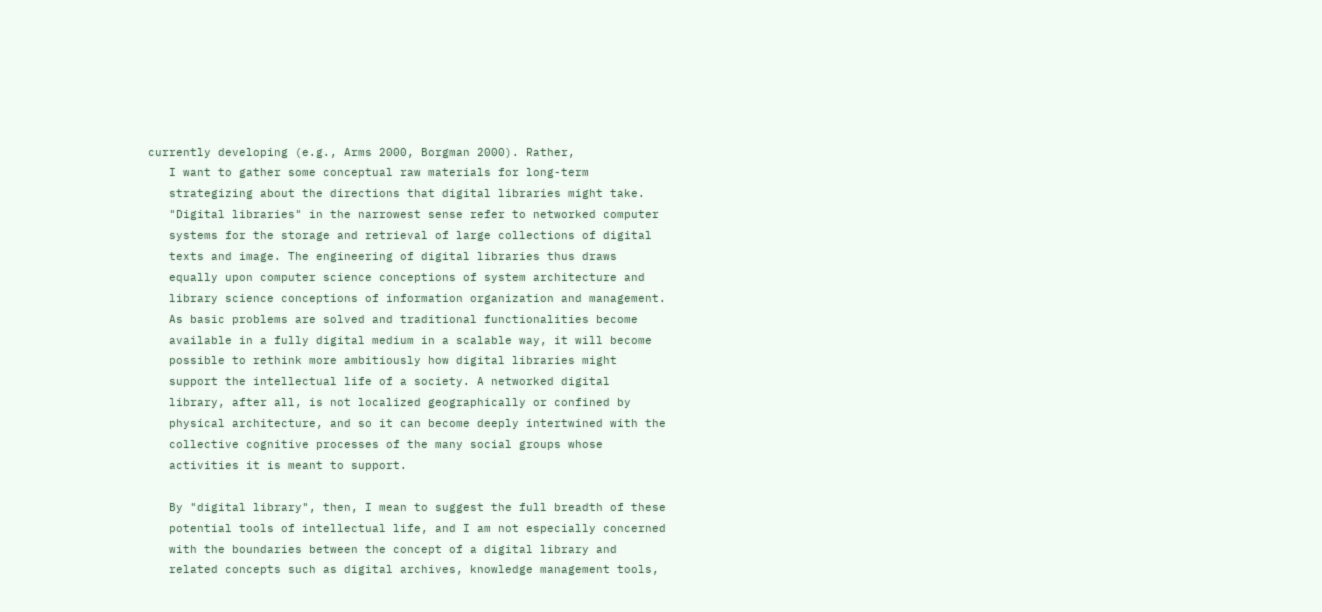currently developing (e.g., Arms 2000, Borgman 2000). Rather,
   I want to gather some conceptual raw materials for long-term
   strategizing about the directions that digital libraries might take.
   "Digital libraries" in the narrowest sense refer to networked computer
   systems for the storage and retrieval of large collections of digital
   texts and image. The engineering of digital libraries thus draws
   equally upon computer science conceptions of system architecture and
   library science conceptions of information organization and management.
   As basic problems are solved and traditional functionalities become
   available in a fully digital medium in a scalable way, it will become
   possible to rethink more ambitiously how digital libraries might
   support the intellectual life of a society. A networked digital
   library, after all, is not localized geographically or confined by
   physical architecture, and so it can become deeply intertwined with the
   collective cognitive processes of the many social groups whose
   activities it is meant to support.

   By "digital library", then, I mean to suggest the full breadth of these
   potential tools of intellectual life, and I am not especially concerned
   with the boundaries between the concept of a digital library and
   related concepts such as digital archives, knowledge management tools,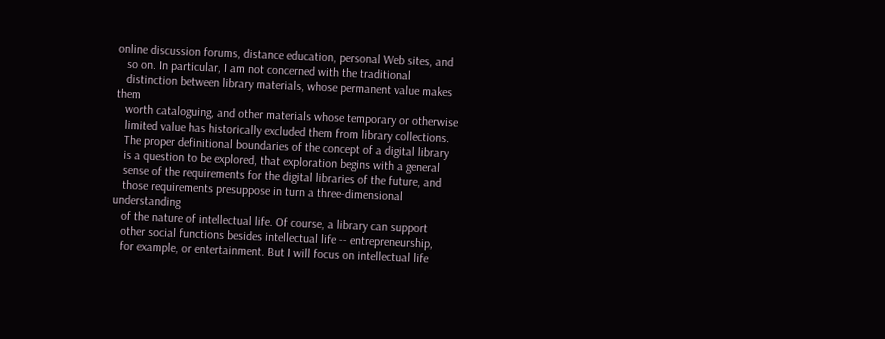online discussion forums, distance education, personal Web sites, and
   so on. In particular, I am not concerned with the traditional
   distinction between library materials, whose permanent value makes them
   worth cataloguing, and other materials whose temporary or otherwise
   limited value has historically excluded them from library collections.
   The proper definitional boundaries of the concept of a digital library
   is a question to be explored, that exploration begins with a general
   sense of the requirements for the digital libraries of the future, and
   those requirements presuppose in turn a three-dimensional understanding
   of the nature of intellectual life. Of course, a library can support
   other social functions besides intellectual life -- entrepreneurship,
   for example, or entertainment. But I will focus on intellectual life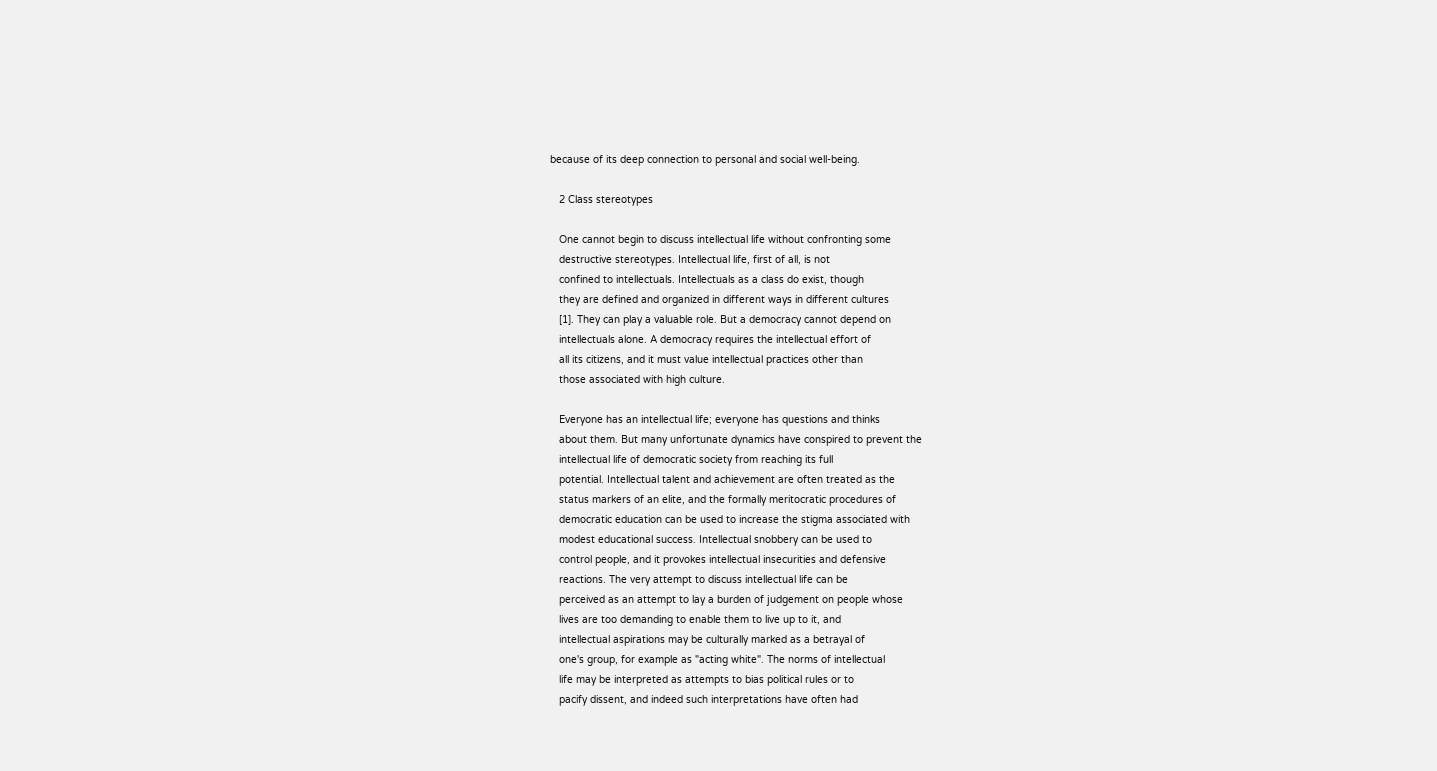because of its deep connection to personal and social well-being.

   2 Class stereotypes

   One cannot begin to discuss intellectual life without confronting some
   destructive stereotypes. Intellectual life, first of all, is not
   confined to intellectuals. Intellectuals as a class do exist, though
   they are defined and organized in different ways in different cultures
   [1]. They can play a valuable role. But a democracy cannot depend on
   intellectuals alone. A democracy requires the intellectual effort of
   all its citizens, and it must value intellectual practices other than
   those associated with high culture.

   Everyone has an intellectual life; everyone has questions and thinks
   about them. But many unfortunate dynamics have conspired to prevent the
   intellectual life of democratic society from reaching its full
   potential. Intellectual talent and achievement are often treated as the
   status markers of an elite, and the formally meritocratic procedures of
   democratic education can be used to increase the stigma associated with
   modest educational success. Intellectual snobbery can be used to
   control people, and it provokes intellectual insecurities and defensive
   reactions. The very attempt to discuss intellectual life can be
   perceived as an attempt to lay a burden of judgement on people whose
   lives are too demanding to enable them to live up to it, and
   intellectual aspirations may be culturally marked as a betrayal of
   one's group, for example as "acting white". The norms of intellectual
   life may be interpreted as attempts to bias political rules or to
   pacify dissent, and indeed such interpretations have often had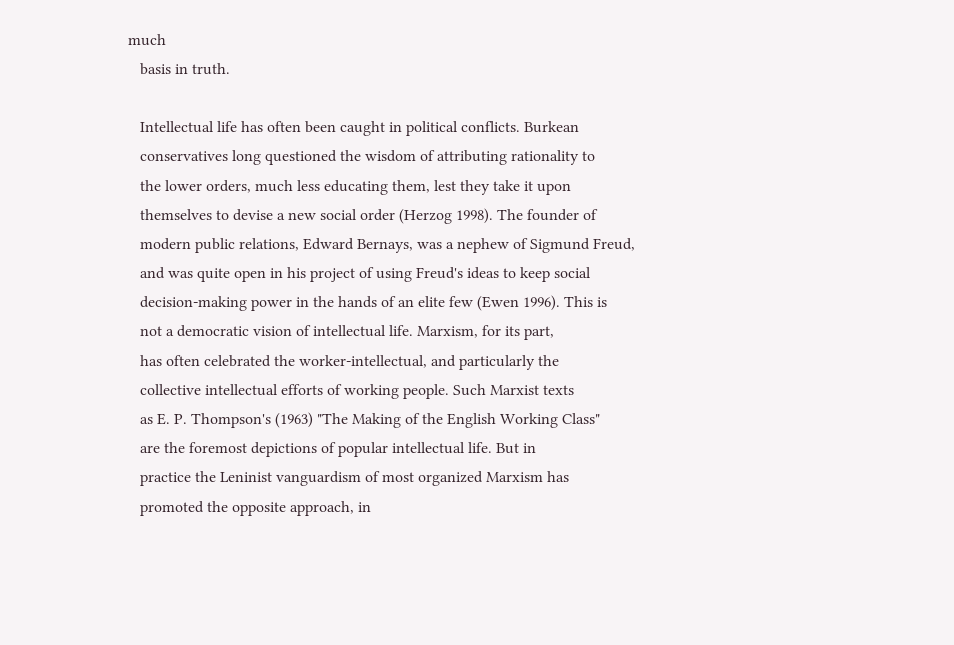much
   basis in truth.

   Intellectual life has often been caught in political conflicts. Burkean
   conservatives long questioned the wisdom of attributing rationality to
   the lower orders, much less educating them, lest they take it upon
   themselves to devise a new social order (Herzog 1998). The founder of
   modern public relations, Edward Bernays, was a nephew of Sigmund Freud,
   and was quite open in his project of using Freud's ideas to keep social
   decision-making power in the hands of an elite few (Ewen 1996). This is
   not a democratic vision of intellectual life. Marxism, for its part,
   has often celebrated the worker-intellectual, and particularly the
   collective intellectual efforts of working people. Such Marxist texts
   as E. P. Thompson's (1963) "The Making of the English Working Class"
   are the foremost depictions of popular intellectual life. But in
   practice the Leninist vanguardism of most organized Marxism has
   promoted the opposite approach, in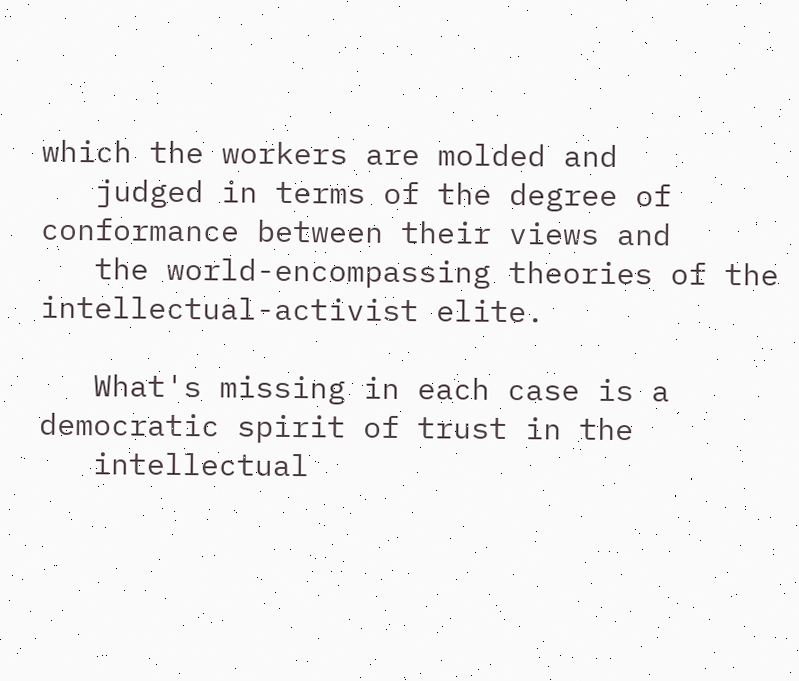which the workers are molded and
   judged in terms of the degree of conformance between their views and
   the world-encompassing theories of the intellectual-activist elite.

   What's missing in each case is a democratic spirit of trust in the
   intellectual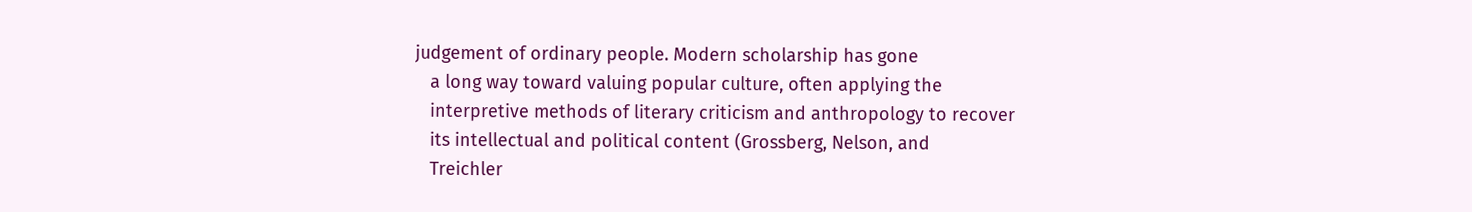judgement of ordinary people. Modern scholarship has gone
   a long way toward valuing popular culture, often applying the
   interpretive methods of literary criticism and anthropology to recover
   its intellectual and political content (Grossberg, Nelson, and
   Treichler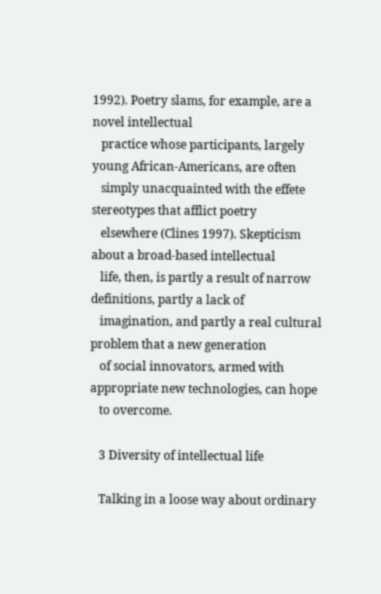1992). Poetry slams, for example, are a novel intellectual
   practice whose participants, largely young African-Americans, are often
   simply unacquainted with the effete stereotypes that afflict poetry
   elsewhere (Clines 1997). Skepticism about a broad-based intellectual
   life, then, is partly a result of narrow definitions, partly a lack of
   imagination, and partly a real cultural problem that a new generation
   of social innovators, armed with appropriate new technologies, can hope
   to overcome.

   3 Diversity of intellectual life

   Talking in a loose way about ordinary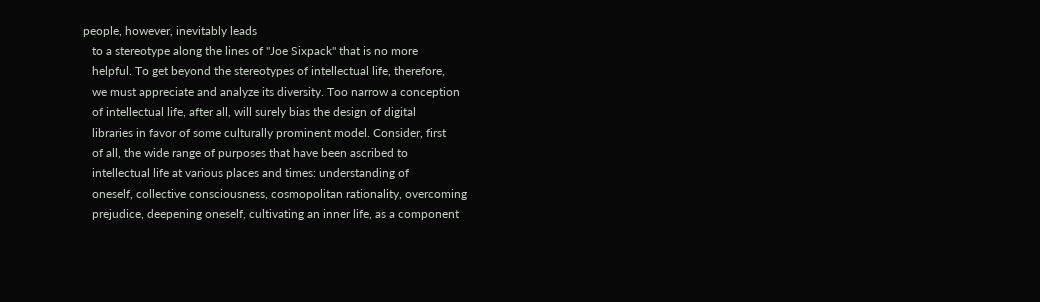people, however, inevitably leads
   to a stereotype along the lines of "Joe Sixpack" that is no more
   helpful. To get beyond the stereotypes of intellectual life, therefore,
   we must appreciate and analyze its diversity. Too narrow a conception
   of intellectual life, after all, will surely bias the design of digital
   libraries in favor of some culturally prominent model. Consider, first
   of all, the wide range of purposes that have been ascribed to
   intellectual life at various places and times: understanding of
   oneself, collective consciousness, cosmopolitan rationality, overcoming
   prejudice, deepening oneself, cultivating an inner life, as a component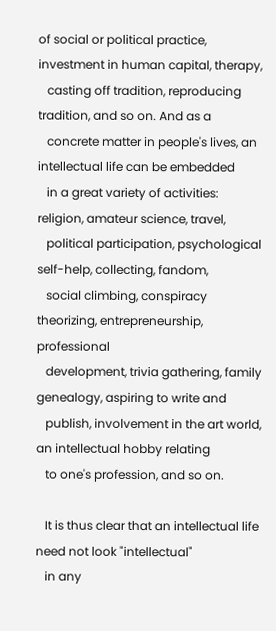of social or political practice, investment in human capital, therapy,
   casting off tradition, reproducing tradition, and so on. And as a
   concrete matter in people's lives, an intellectual life can be embedded
   in a great variety of activities: religion, amateur science, travel,
   political participation, psychological self-help, collecting, fandom,
   social climbing, conspiracy theorizing, entrepreneurship, professional
   development, trivia gathering, family genealogy, aspiring to write and
   publish, involvement in the art world, an intellectual hobby relating
   to one's profession, and so on.

   It is thus clear that an intellectual life need not look "intellectual"
   in any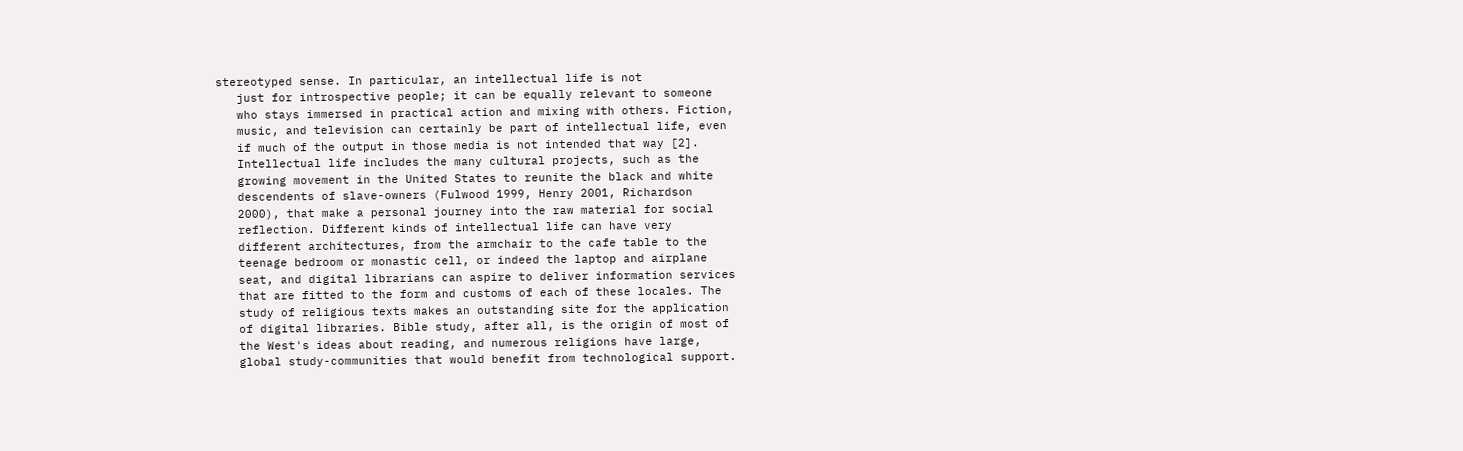stereotyped sense. In particular, an intellectual life is not
   just for introspective people; it can be equally relevant to someone
   who stays immersed in practical action and mixing with others. Fiction,
   music, and television can certainly be part of intellectual life, even
   if much of the output in those media is not intended that way [2].
   Intellectual life includes the many cultural projects, such as the
   growing movement in the United States to reunite the black and white
   descendents of slave-owners (Fulwood 1999, Henry 2001, Richardson
   2000), that make a personal journey into the raw material for social
   reflection. Different kinds of intellectual life can have very
   different architectures, from the armchair to the cafe table to the
   teenage bedroom or monastic cell, or indeed the laptop and airplane
   seat, and digital librarians can aspire to deliver information services
   that are fitted to the form and customs of each of these locales. The
   study of religious texts makes an outstanding site for the application
   of digital libraries. Bible study, after all, is the origin of most of
   the West's ideas about reading, and numerous religions have large,
   global study-communities that would benefit from technological support.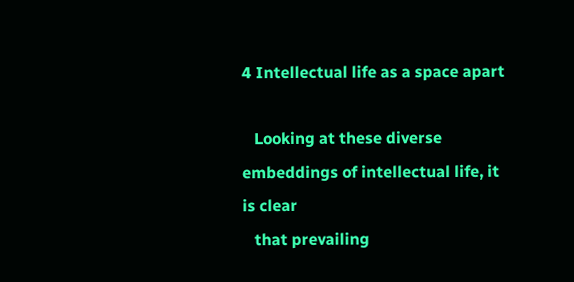4 Intellectual life as a space apart

   Looking at these diverse embeddings of intellectual life, it is clear
   that prevailing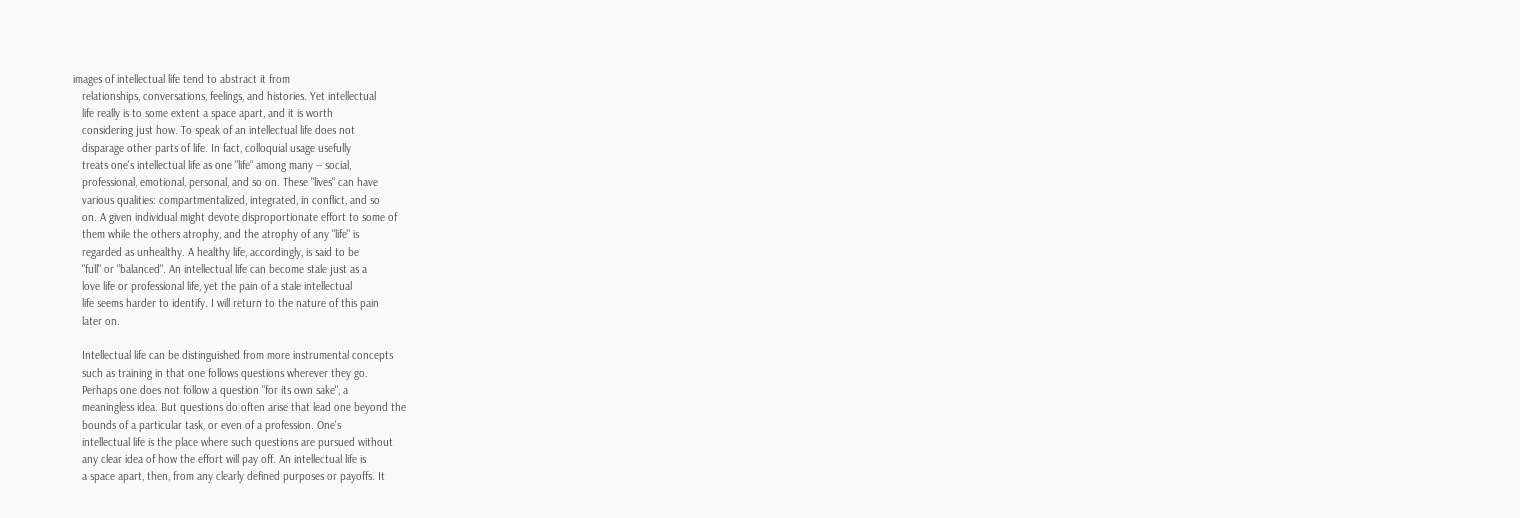images of intellectual life tend to abstract it from
   relationships, conversations, feelings, and histories. Yet intellectual
   life really is to some extent a space apart, and it is worth
   considering just how. To speak of an intellectual life does not
   disparage other parts of life. In fact, colloquial usage usefully
   treats one's intellectual life as one "life" among many -- social,
   professional, emotional, personal, and so on. These "lives" can have
   various qualities: compartmentalized, integrated, in conflict, and so
   on. A given individual might devote disproportionate effort to some of
   them while the others atrophy, and the atrophy of any "life" is
   regarded as unhealthy. A healthy life, accordingly, is said to be
   "full" or "balanced". An intellectual life can become stale just as a
   love life or professional life, yet the pain of a stale intellectual
   life seems harder to identify. I will return to the nature of this pain
   later on.

   Intellectual life can be distinguished from more instrumental concepts
   such as training in that one follows questions wherever they go.
   Perhaps one does not follow a question "for its own sake", a
   meaningless idea. But questions do often arise that lead one beyond the
   bounds of a particular task, or even of a profession. One's
   intellectual life is the place where such questions are pursued without
   any clear idea of how the effort will pay off. An intellectual life is
   a space apart, then, from any clearly defined purposes or payoffs. It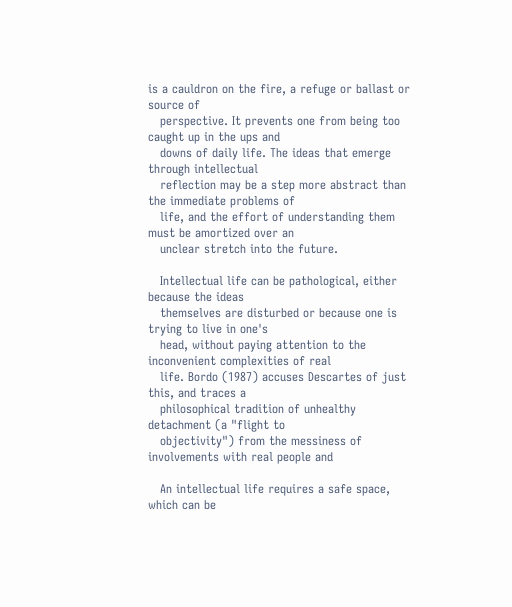is a cauldron on the fire, a refuge or ballast or source of
   perspective. It prevents one from being too caught up in the ups and
   downs of daily life. The ideas that emerge through intellectual
   reflection may be a step more abstract than the immediate problems of
   life, and the effort of understanding them must be amortized over an
   unclear stretch into the future.

   Intellectual life can be pathological, either because the ideas
   themselves are disturbed or because one is trying to live in one's
   head, without paying attention to the inconvenient complexities of real
   life. Bordo (1987) accuses Descartes of just this, and traces a
   philosophical tradition of unhealthy detachment (a "flight to
   objectivity") from the messiness of involvements with real people and

   An intellectual life requires a safe space, which can be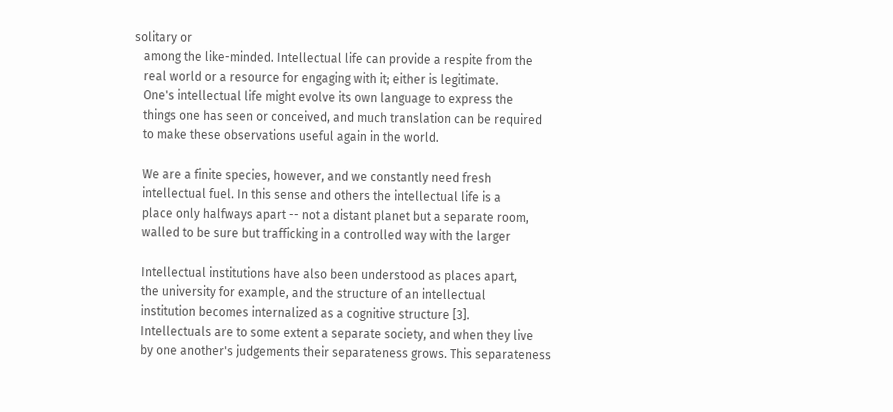solitary or
   among the like-minded. Intellectual life can provide a respite from the
   real world or a resource for engaging with it; either is legitimate.
   One's intellectual life might evolve its own language to express the
   things one has seen or conceived, and much translation can be required
   to make these observations useful again in the world.

   We are a finite species, however, and we constantly need fresh
   intellectual fuel. In this sense and others the intellectual life is a
   place only halfways apart -- not a distant planet but a separate room,
   walled to be sure but trafficking in a controlled way with the larger

   Intellectual institutions have also been understood as places apart,
   the university for example, and the structure of an intellectual
   institution becomes internalized as a cognitive structure [3].
   Intellectuals are to some extent a separate society, and when they live
   by one another's judgements their separateness grows. This separateness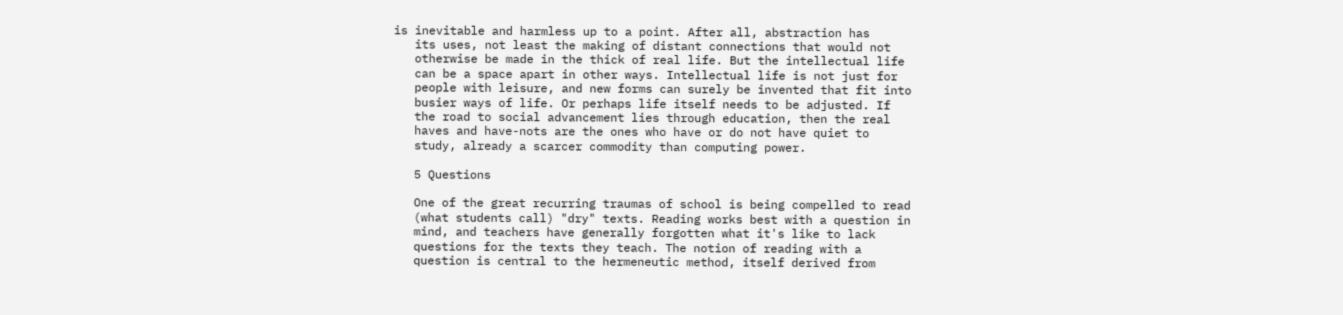is inevitable and harmless up to a point. After all, abstraction has
   its uses, not least the making of distant connections that would not
   otherwise be made in the thick of real life. But the intellectual life
   can be a space apart in other ways. Intellectual life is not just for
   people with leisure, and new forms can surely be invented that fit into
   busier ways of life. Or perhaps life itself needs to be adjusted. If
   the road to social advancement lies through education, then the real
   haves and have-nots are the ones who have or do not have quiet to
   study, already a scarcer commodity than computing power.

   5 Questions

   One of the great recurring traumas of school is being compelled to read
   (what students call) "dry" texts. Reading works best with a question in
   mind, and teachers have generally forgotten what it's like to lack
   questions for the texts they teach. The notion of reading with a
   question is central to the hermeneutic method, itself derived from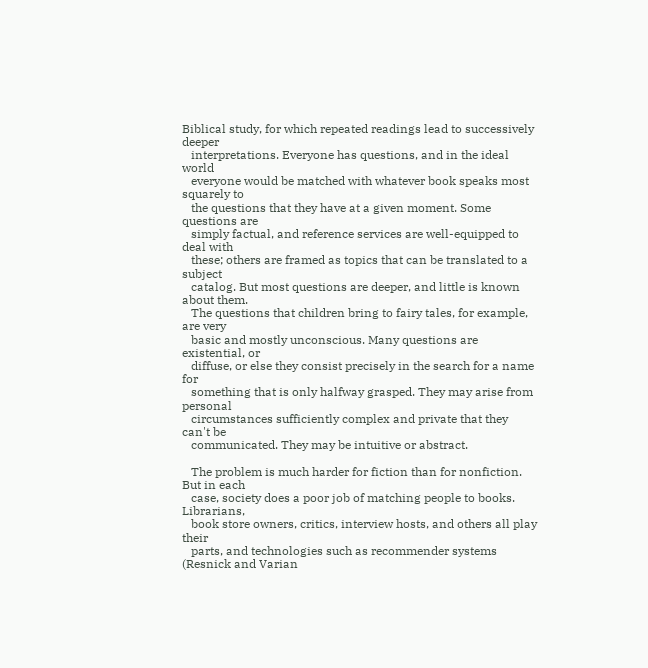Biblical study, for which repeated readings lead to successively deeper
   interpretations. Everyone has questions, and in the ideal world
   everyone would be matched with whatever book speaks most squarely to
   the questions that they have at a given moment. Some questions are
   simply factual, and reference services are well-equipped to deal with
   these; others are framed as topics that can be translated to a subject
   catalog. But most questions are deeper, and little is known about them.
   The questions that children bring to fairy tales, for example, are very
   basic and mostly unconscious. Many questions are existential, or
   diffuse, or else they consist precisely in the search for a name for
   something that is only halfway grasped. They may arise from personal
   circumstances sufficiently complex and private that they can't be
   communicated. They may be intuitive or abstract.

   The problem is much harder for fiction than for nonfiction. But in each
   case, society does a poor job of matching people to books. Librarians,
   book store owners, critics, interview hosts, and others all play their
   parts, and technologies such as recommender systems (Resnick and Varian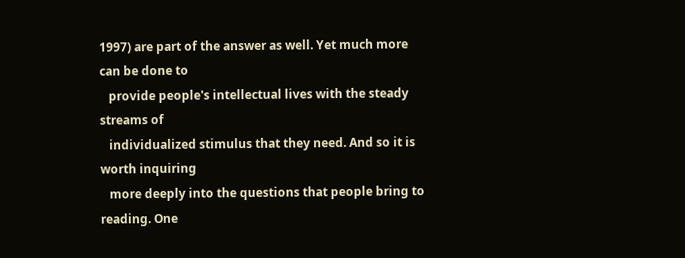1997) are part of the answer as well. Yet much more can be done to
   provide people's intellectual lives with the steady streams of
   individualized stimulus that they need. And so it is worth inquiring
   more deeply into the questions that people bring to reading. One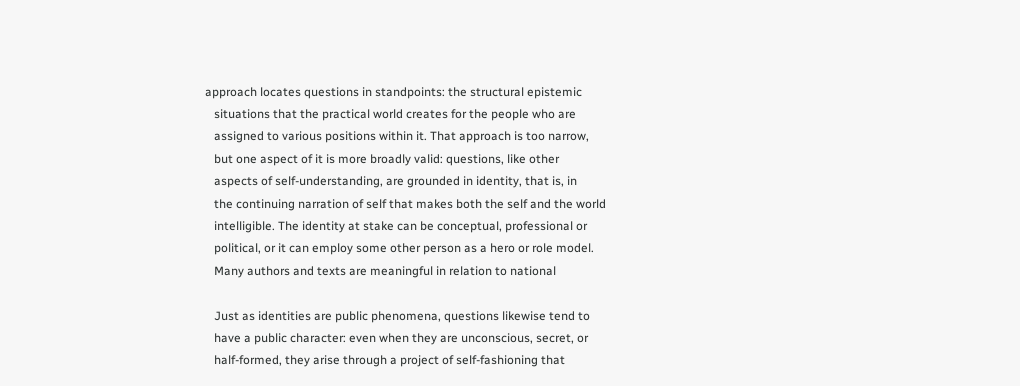approach locates questions in standpoints: the structural epistemic
   situations that the practical world creates for the people who are
   assigned to various positions within it. That approach is too narrow,
   but one aspect of it is more broadly valid: questions, like other
   aspects of self-understanding, are grounded in identity, that is, in
   the continuing narration of self that makes both the self and the world
   intelligible. The identity at stake can be conceptual, professional or
   political, or it can employ some other person as a hero or role model.
   Many authors and texts are meaningful in relation to national

   Just as identities are public phenomena, questions likewise tend to
   have a public character: even when they are unconscious, secret, or
   half-formed, they arise through a project of self-fashioning that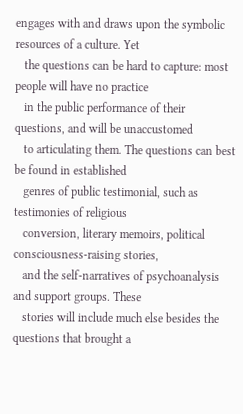engages with and draws upon the symbolic resources of a culture. Yet
   the questions can be hard to capture: most people will have no practice
   in the public performance of their questions, and will be unaccustomed
   to articulating them. The questions can best be found in established
   genres of public testimonial, such as testimonies of religious
   conversion, literary memoirs, political consciousness-raising stories,
   and the self-narratives of psychoanalysis and support groups. These
   stories will include much else besides the questions that brought a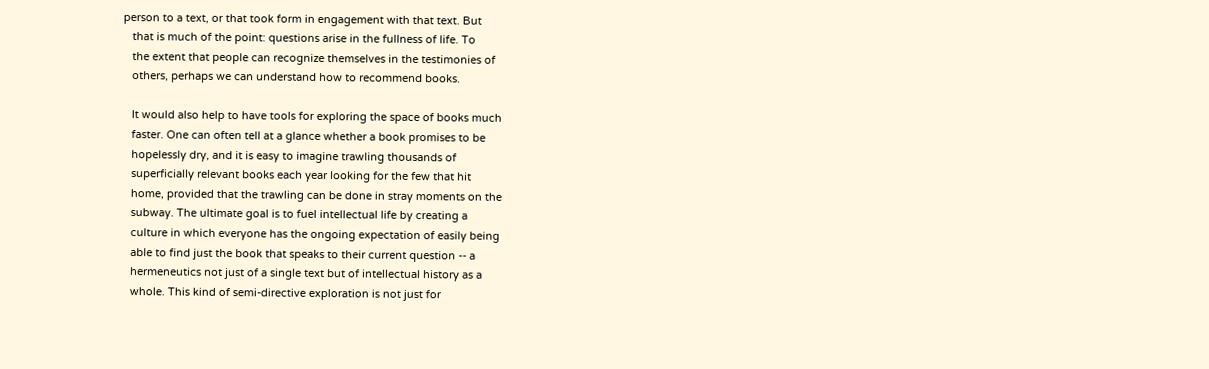person to a text, or that took form in engagement with that text. But
   that is much of the point: questions arise in the fullness of life. To
   the extent that people can recognize themselves in the testimonies of
   others, perhaps we can understand how to recommend books.

   It would also help to have tools for exploring the space of books much
   faster. One can often tell at a glance whether a book promises to be
   hopelessly dry, and it is easy to imagine trawling thousands of
   superficially relevant books each year looking for the few that hit
   home, provided that the trawling can be done in stray moments on the
   subway. The ultimate goal is to fuel intellectual life by creating a
   culture in which everyone has the ongoing expectation of easily being
   able to find just the book that speaks to their current question -- a
   hermeneutics not just of a single text but of intellectual history as a
   whole. This kind of semi-directive exploration is not just for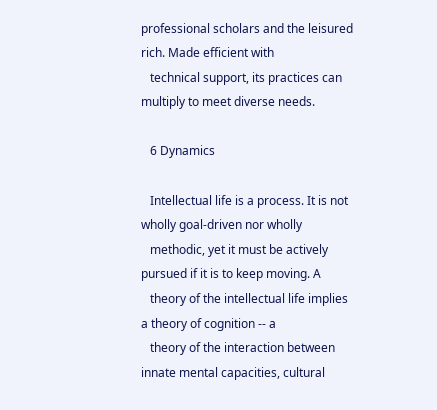professional scholars and the leisured rich. Made efficient with
   technical support, its practices can multiply to meet diverse needs.

   6 Dynamics

   Intellectual life is a process. It is not wholly goal-driven nor wholly
   methodic, yet it must be actively pursued if it is to keep moving. A
   theory of the intellectual life implies a theory of cognition -- a
   theory of the interaction between innate mental capacities, cultural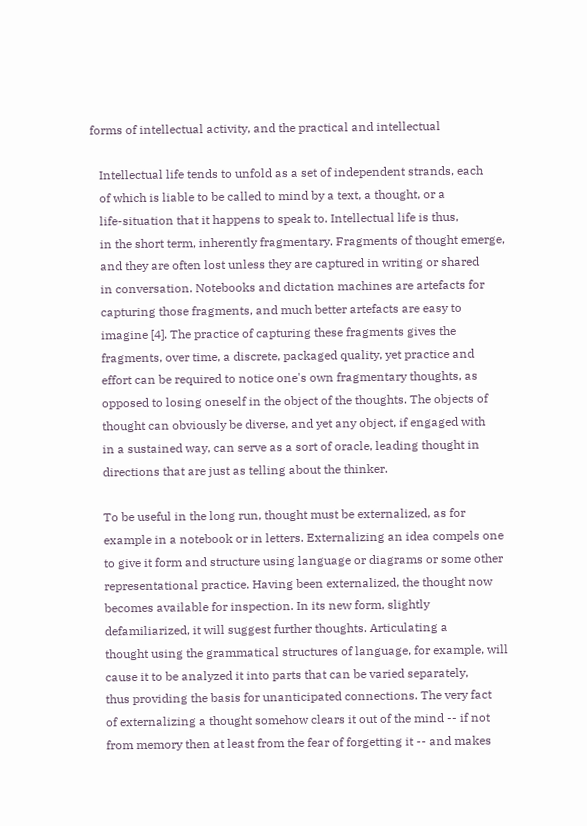forms of intellectual activity, and the practical and intellectual

   Intellectual life tends to unfold as a set of independent strands, each
   of which is liable to be called to mind by a text, a thought, or a
   life-situation that it happens to speak to. Intellectual life is thus,
   in the short term, inherently fragmentary. Fragments of thought emerge,
   and they are often lost unless they are captured in writing or shared
   in conversation. Notebooks and dictation machines are artefacts for
   capturing those fragments, and much better artefacts are easy to
   imagine [4]. The practice of capturing these fragments gives the
   fragments, over time, a discrete, packaged quality, yet practice and
   effort can be required to notice one's own fragmentary thoughts, as
   opposed to losing oneself in the object of the thoughts. The objects of
   thought can obviously be diverse, and yet any object, if engaged with
   in a sustained way, can serve as a sort of oracle, leading thought in
   directions that are just as telling about the thinker.

   To be useful in the long run, thought must be externalized, as for
   example in a notebook or in letters. Externalizing an idea compels one
   to give it form and structure using language or diagrams or some other
   representational practice. Having been externalized, the thought now
   becomes available for inspection. In its new form, slightly
   defamiliarized, it will suggest further thoughts. Articulating a
   thought using the grammatical structures of language, for example, will
   cause it to be analyzed it into parts that can be varied separately,
   thus providing the basis for unanticipated connections. The very fact
   of externalizing a thought somehow clears it out of the mind -- if not
   from memory then at least from the fear of forgetting it -- and makes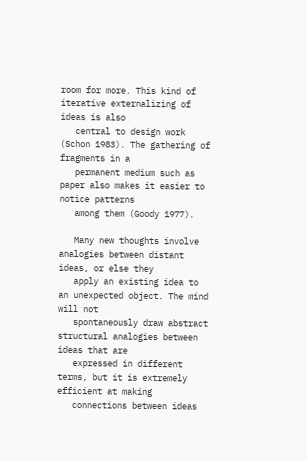room for more. This kind of iterative externalizing of ideas is also
   central to design work (Schon 1983). The gathering of fragments in a
   permanent medium such as paper also makes it easier to notice patterns
   among them (Goody 1977).

   Many new thoughts involve analogies between distant ideas, or else they
   apply an existing idea to an unexpected object. The mind will not
   spontaneously draw abstract structural analogies between ideas that are
   expressed in different terms, but it is extremely efficient at making
   connections between ideas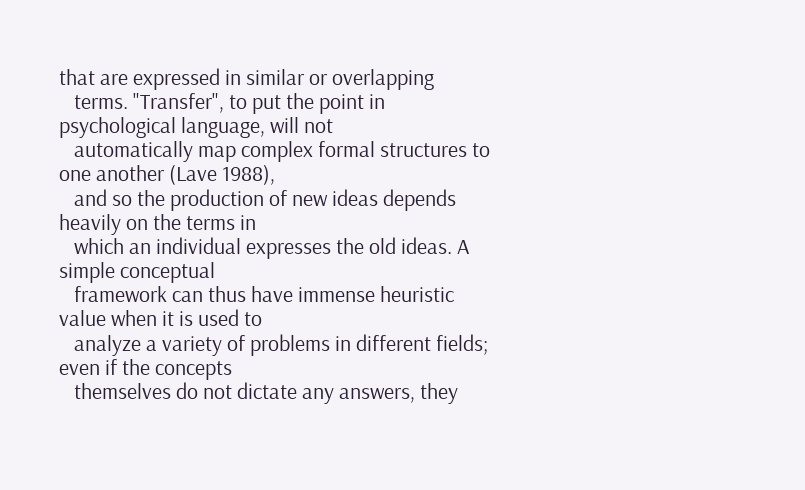that are expressed in similar or overlapping
   terms. "Transfer", to put the point in psychological language, will not
   automatically map complex formal structures to one another (Lave 1988),
   and so the production of new ideas depends heavily on the terms in
   which an individual expresses the old ideas. A simple conceptual
   framework can thus have immense heuristic value when it is used to
   analyze a variety of problems in different fields; even if the concepts
   themselves do not dictate any answers, they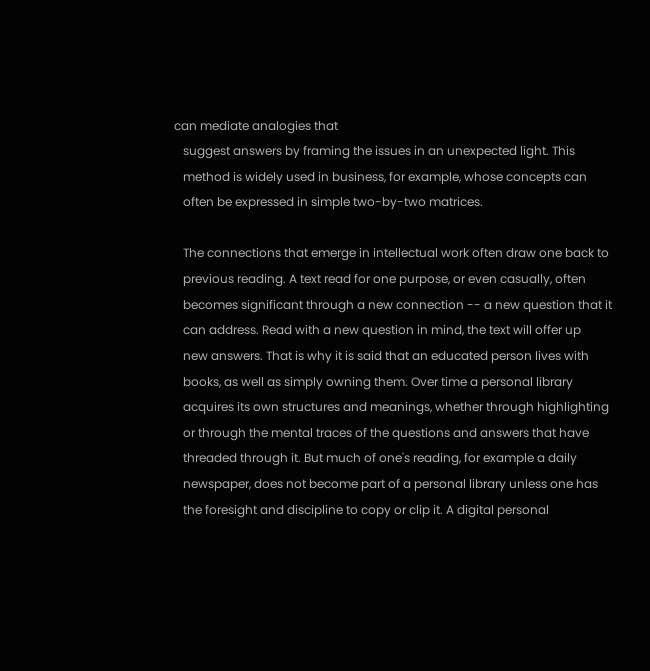can mediate analogies that
   suggest answers by framing the issues in an unexpected light. This
   method is widely used in business, for example, whose concepts can
   often be expressed in simple two-by-two matrices.

   The connections that emerge in intellectual work often draw one back to
   previous reading. A text read for one purpose, or even casually, often
   becomes significant through a new connection -- a new question that it
   can address. Read with a new question in mind, the text will offer up
   new answers. That is why it is said that an educated person lives with
   books, as well as simply owning them. Over time a personal library
   acquires its own structures and meanings, whether through highlighting
   or through the mental traces of the questions and answers that have
   threaded through it. But much of one's reading, for example a daily
   newspaper, does not become part of a personal library unless one has
   the foresight and discipline to copy or clip it. A digital personal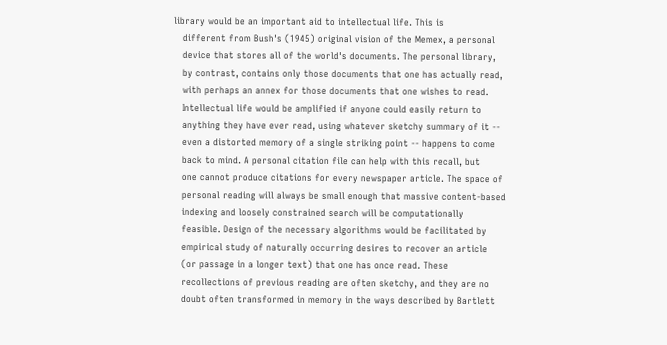library would be an important aid to intellectual life. This is
   different from Bush's (1945) original vision of the Memex, a personal
   device that stores all of the world's documents. The personal library,
   by contrast, contains only those documents that one has actually read,
   with perhaps an annex for those documents that one wishes to read.
   Intellectual life would be amplified if anyone could easily return to
   anything they have ever read, using whatever sketchy summary of it --
   even a distorted memory of a single striking point -- happens to come
   back to mind. A personal citation file can help with this recall, but
   one cannot produce citations for every newspaper article. The space of
   personal reading will always be small enough that massive content-based
   indexing and loosely constrained search will be computationally
   feasible. Design of the necessary algorithms would be facilitated by
   empirical study of naturally occurring desires to recover an article
   (or passage in a longer text) that one has once read. These
   recollections of previous reading are often sketchy, and they are no
   doubt often transformed in memory in the ways described by Bartlett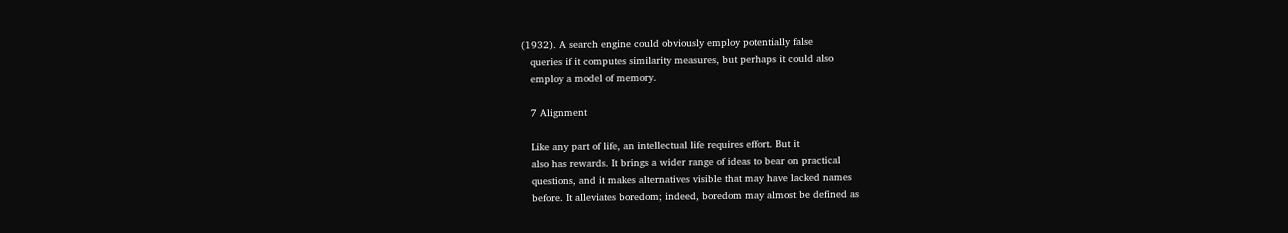(1932). A search engine could obviously employ potentially false
   queries if it computes similarity measures, but perhaps it could also
   employ a model of memory.

   7 Alignment

   Like any part of life, an intellectual life requires effort. But it
   also has rewards. It brings a wider range of ideas to bear on practical
   questions, and it makes alternatives visible that may have lacked names
   before. It alleviates boredom; indeed, boredom may almost be defined as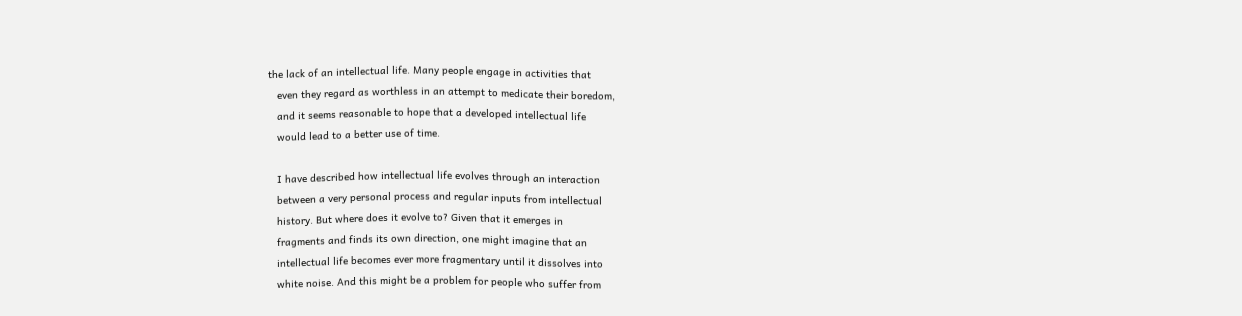the lack of an intellectual life. Many people engage in activities that
   even they regard as worthless in an attempt to medicate their boredom,
   and it seems reasonable to hope that a developed intellectual life
   would lead to a better use of time.

   I have described how intellectual life evolves through an interaction
   between a very personal process and regular inputs from intellectual
   history. But where does it evolve to? Given that it emerges in
   fragments and finds its own direction, one might imagine that an
   intellectual life becomes ever more fragmentary until it dissolves into
   white noise. And this might be a problem for people who suffer from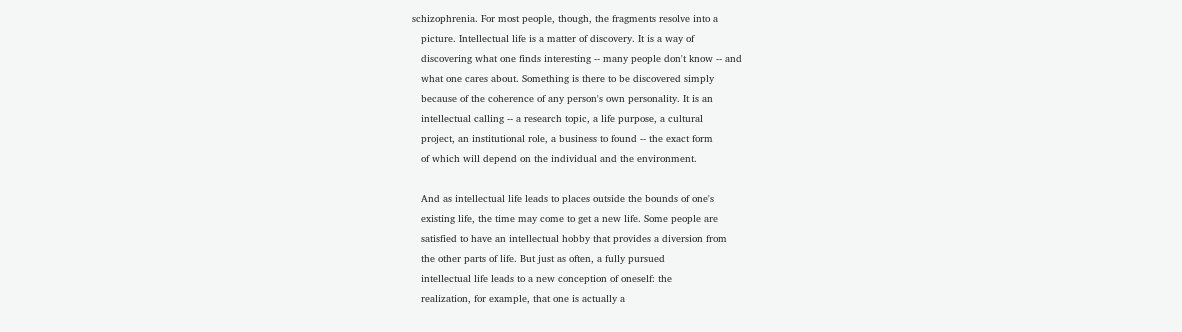schizophrenia. For most people, though, the fragments resolve into a
   picture. Intellectual life is a matter of discovery. It is a way of
   discovering what one finds interesting -- many people don't know -- and
   what one cares about. Something is there to be discovered simply
   because of the coherence of any person's own personality. It is an
   intellectual calling -- a research topic, a life purpose, a cultural
   project, an institutional role, a business to found -- the exact form
   of which will depend on the individual and the environment.

   And as intellectual life leads to places outside the bounds of one's
   existing life, the time may come to get a new life. Some people are
   satisfied to have an intellectual hobby that provides a diversion from
   the other parts of life. But just as often, a fully pursued
   intellectual life leads to a new conception of oneself: the
   realization, for example, that one is actually a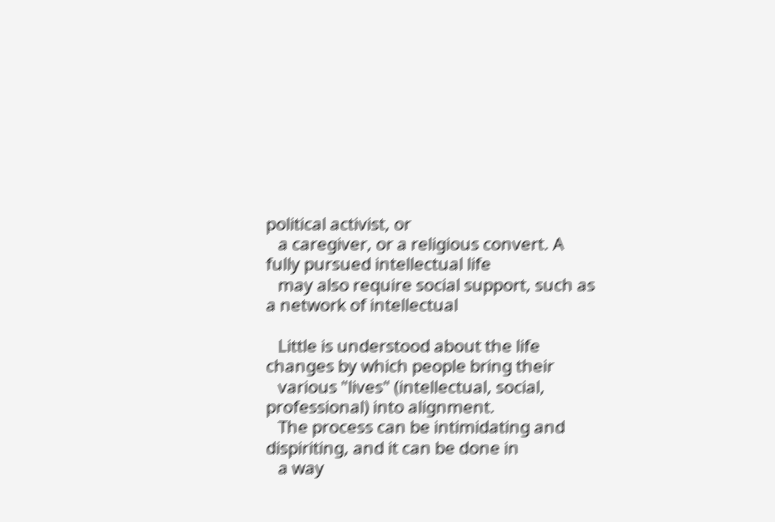political activist, or
   a caregiver, or a religious convert. A fully pursued intellectual life
   may also require social support, such as a network of intellectual

   Little is understood about the life changes by which people bring their
   various "lives" (intellectual, social, professional) into alignment.
   The process can be intimidating and dispiriting, and it can be done in
   a way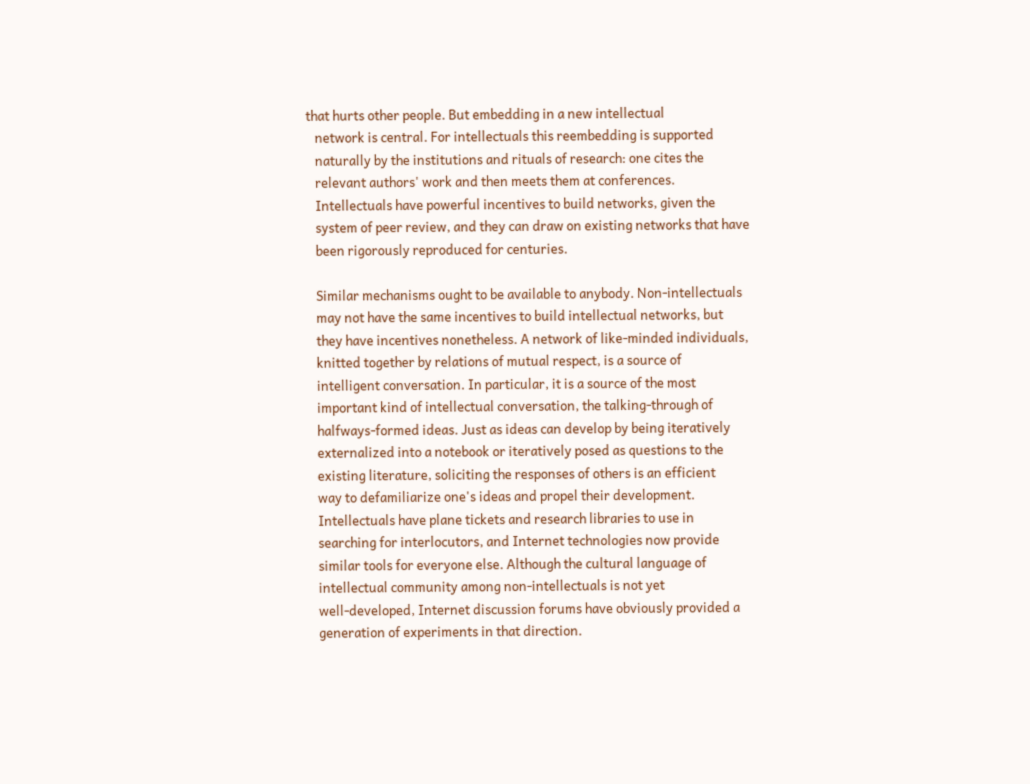that hurts other people. But embedding in a new intellectual
   network is central. For intellectuals this reembedding is supported
   naturally by the institutions and rituals of research: one cites the
   relevant authors' work and then meets them at conferences.
   Intellectuals have powerful incentives to build networks, given the
   system of peer review, and they can draw on existing networks that have
   been rigorously reproduced for centuries.

   Similar mechanisms ought to be available to anybody. Non-intellectuals
   may not have the same incentives to build intellectual networks, but
   they have incentives nonetheless. A network of like-minded individuals,
   knitted together by relations of mutual respect, is a source of
   intelligent conversation. In particular, it is a source of the most
   important kind of intellectual conversation, the talking-through of
   halfways-formed ideas. Just as ideas can develop by being iteratively
   externalized into a notebook or iteratively posed as questions to the
   existing literature, soliciting the responses of others is an efficient
   way to defamiliarize one's ideas and propel their development.
   Intellectuals have plane tickets and research libraries to use in
   searching for interlocutors, and Internet technologies now provide
   similar tools for everyone else. Although the cultural language of
   intellectual community among non-intellectuals is not yet
   well-developed, Internet discussion forums have obviously provided a
   generation of experiments in that direction.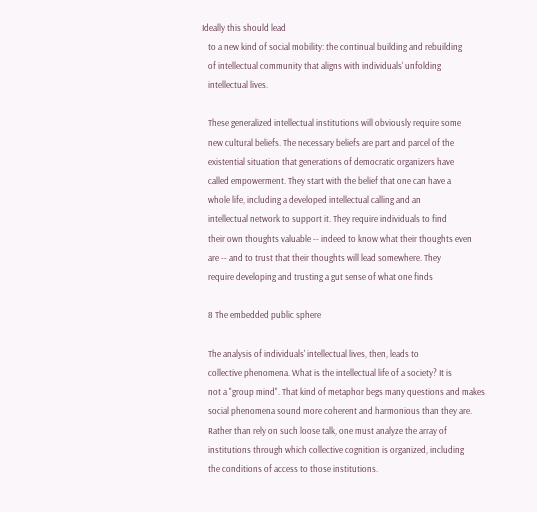Ideally this should lead
   to a new kind of social mobility: the continual building and rebuilding
   of intellectual community that aligns with individuals' unfolding
   intellectual lives.

   These generalized intellectual institutions will obviously require some
   new cultural beliefs. The necessary beliefs are part and parcel of the
   existential situation that generations of democratic organizers have
   called empowerment. They start with the belief that one can have a
   whole life, including a developed intellectual calling and an
   intellectual network to support it. They require individuals to find
   their own thoughts valuable -- indeed to know what their thoughts even
   are -- and to trust that their thoughts will lead somewhere. They
   require developing and trusting a gut sense of what one finds

   8 The embedded public sphere

   The analysis of individuals' intellectual lives, then, leads to
   collective phenomena. What is the intellectual life of a society? It is
   not a "group mind". That kind of metaphor begs many questions and makes
   social phenomena sound more coherent and harmonious than they are.
   Rather than rely on such loose talk, one must analyze the array of
   institutions through which collective cognition is organized, including
   the conditions of access to those institutions.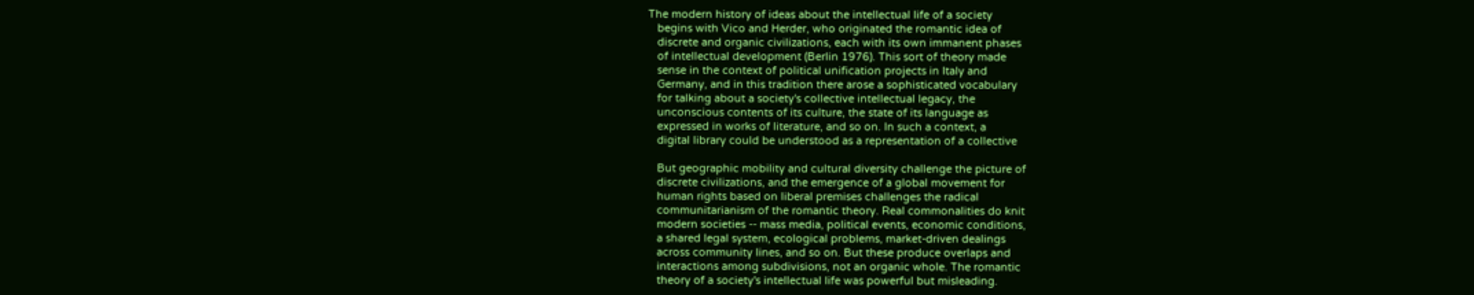The modern history of ideas about the intellectual life of a society
   begins with Vico and Herder, who originated the romantic idea of
   discrete and organic civilizations, each with its own immanent phases
   of intellectual development (Berlin 1976). This sort of theory made
   sense in the context of political unification projects in Italy and
   Germany, and in this tradition there arose a sophisticated vocabulary
   for talking about a society's collective intellectual legacy, the
   unconscious contents of its culture, the state of its language as
   expressed in works of literature, and so on. In such a context, a
   digital library could be understood as a representation of a collective

   But geographic mobility and cultural diversity challenge the picture of
   discrete civilizations, and the emergence of a global movement for
   human rights based on liberal premises challenges the radical
   communitarianism of the romantic theory. Real commonalities do knit
   modern societies -- mass media, political events, economic conditions,
   a shared legal system, ecological problems, market-driven dealings
   across community lines, and so on. But these produce overlaps and
   interactions among subdivisions, not an organic whole. The romantic
   theory of a society's intellectual life was powerful but misleading.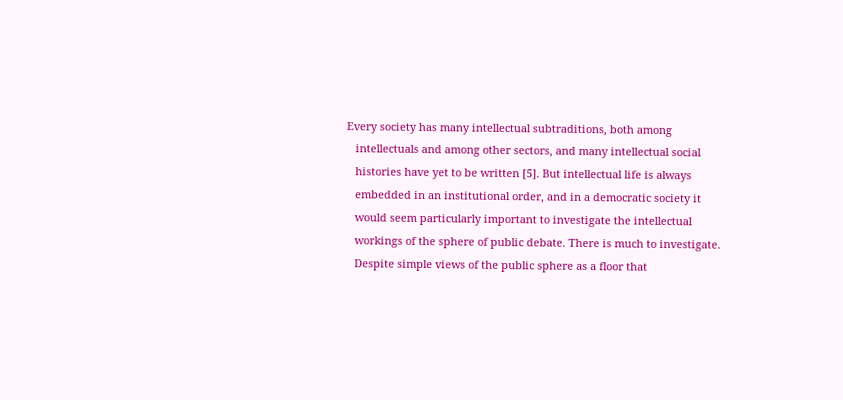Every society has many intellectual subtraditions, both among
   intellectuals and among other sectors, and many intellectual social
   histories have yet to be written [5]. But intellectual life is always
   embedded in an institutional order, and in a democratic society it
   would seem particularly important to investigate the intellectual
   workings of the sphere of public debate. There is much to investigate.
   Despite simple views of the public sphere as a floor that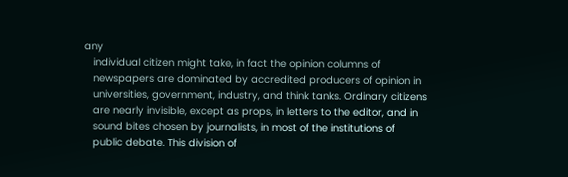any
   individual citizen might take, in fact the opinion columns of
   newspapers are dominated by accredited producers of opinion in
   universities, government, industry, and think tanks. Ordinary citizens
   are nearly invisible, except as props, in letters to the editor, and in
   sound bites chosen by journalists, in most of the institutions of
   public debate. This division of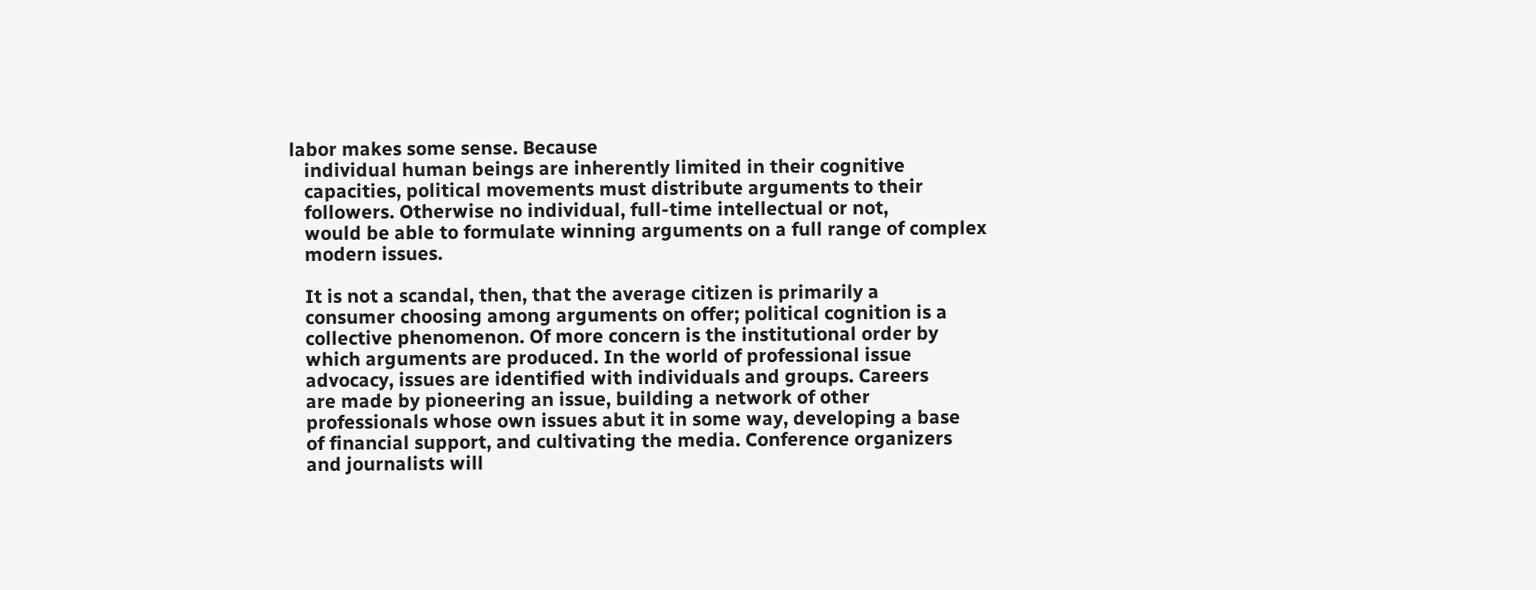labor makes some sense. Because
   individual human beings are inherently limited in their cognitive
   capacities, political movements must distribute arguments to their
   followers. Otherwise no individual, full-time intellectual or not,
   would be able to formulate winning arguments on a full range of complex
   modern issues.

   It is not a scandal, then, that the average citizen is primarily a
   consumer choosing among arguments on offer; political cognition is a
   collective phenomenon. Of more concern is the institutional order by
   which arguments are produced. In the world of professional issue
   advocacy, issues are identified with individuals and groups. Careers
   are made by pioneering an issue, building a network of other
   professionals whose own issues abut it in some way, developing a base
   of financial support, and cultivating the media. Conference organizers
   and journalists will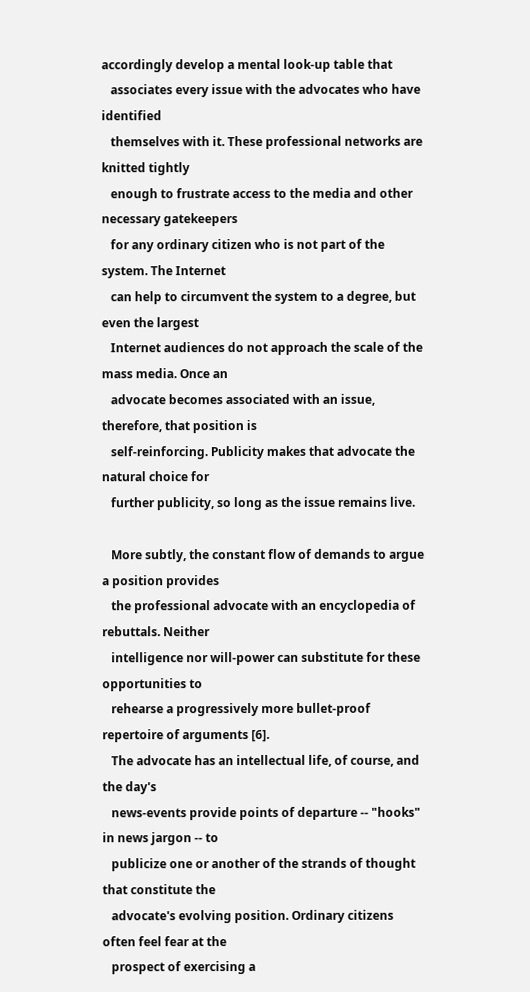accordingly develop a mental look-up table that
   associates every issue with the advocates who have identified
   themselves with it. These professional networks are knitted tightly
   enough to frustrate access to the media and other necessary gatekeepers
   for any ordinary citizen who is not part of the system. The Internet
   can help to circumvent the system to a degree, but even the largest
   Internet audiences do not approach the scale of the mass media. Once an
   advocate becomes associated with an issue, therefore, that position is
   self-reinforcing. Publicity makes that advocate the natural choice for
   further publicity, so long as the issue remains live.

   More subtly, the constant flow of demands to argue a position provides
   the professional advocate with an encyclopedia of rebuttals. Neither
   intelligence nor will-power can substitute for these opportunities to
   rehearse a progressively more bullet-proof repertoire of arguments [6].
   The advocate has an intellectual life, of course, and the day's
   news-events provide points of departure -- "hooks" in news jargon -- to
   publicize one or another of the strands of thought that constitute the
   advocate's evolving position. Ordinary citizens often feel fear at the
   prospect of exercising a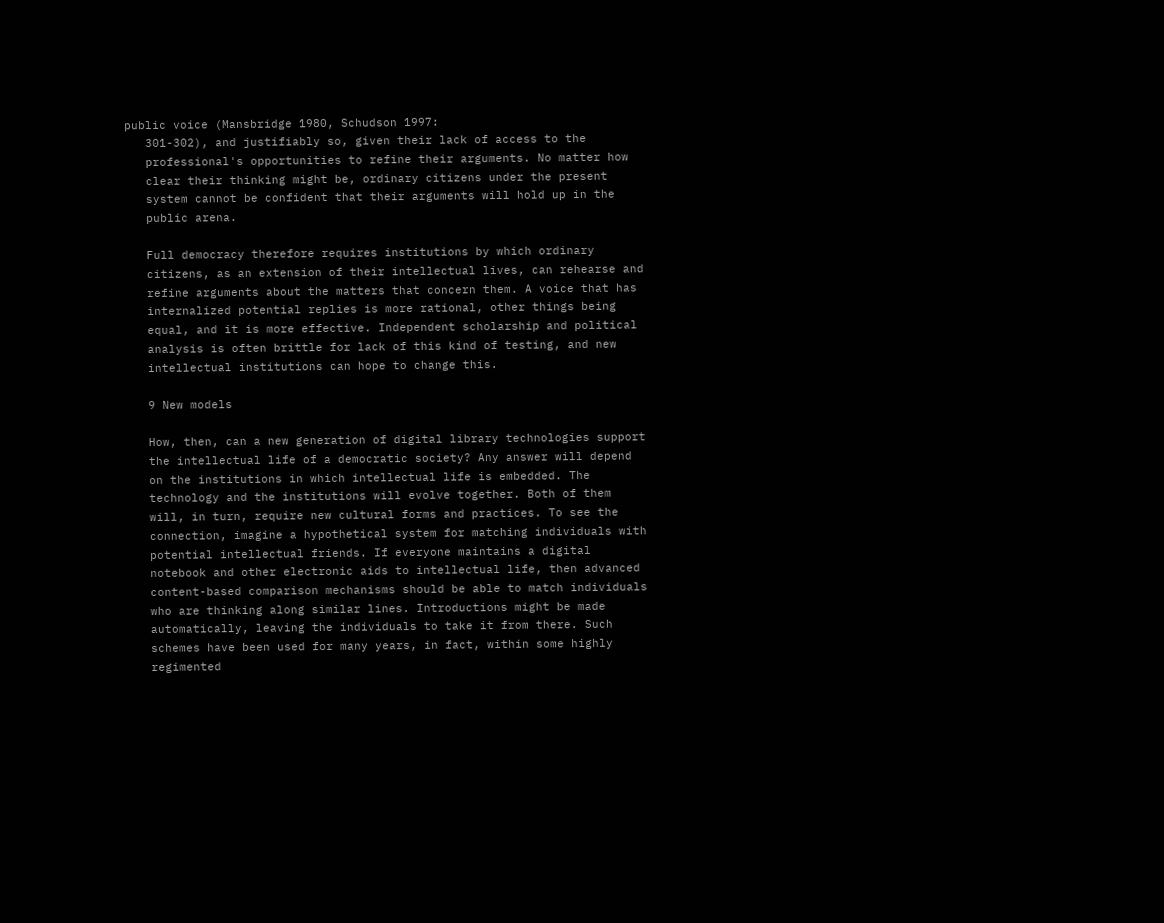public voice (Mansbridge 1980, Schudson 1997:
   301-302), and justifiably so, given their lack of access to the
   professional's opportunities to refine their arguments. No matter how
   clear their thinking might be, ordinary citizens under the present
   system cannot be confident that their arguments will hold up in the
   public arena.

   Full democracy therefore requires institutions by which ordinary
   citizens, as an extension of their intellectual lives, can rehearse and
   refine arguments about the matters that concern them. A voice that has
   internalized potential replies is more rational, other things being
   equal, and it is more effective. Independent scholarship and political
   analysis is often brittle for lack of this kind of testing, and new
   intellectual institutions can hope to change this.

   9 New models

   How, then, can a new generation of digital library technologies support
   the intellectual life of a democratic society? Any answer will depend
   on the institutions in which intellectual life is embedded. The
   technology and the institutions will evolve together. Both of them
   will, in turn, require new cultural forms and practices. To see the
   connection, imagine a hypothetical system for matching individuals with
   potential intellectual friends. If everyone maintains a digital
   notebook and other electronic aids to intellectual life, then advanced
   content-based comparison mechanisms should be able to match individuals
   who are thinking along similar lines. Introductions might be made
   automatically, leaving the individuals to take it from there. Such
   schemes have been used for many years, in fact, within some highly
   regimented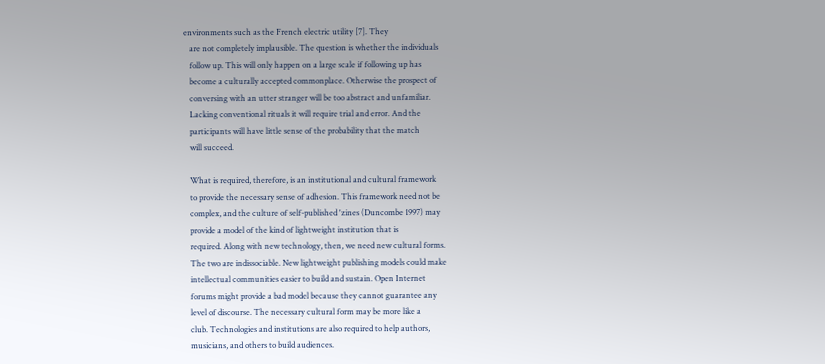environments such as the French electric utility [7]. They
   are not completely implausible. The question is whether the individuals
   follow up. This will only happen on a large scale if following up has
   become a culturally accepted commonplace. Otherwise the prospect of
   conversing with an utter stranger will be too abstract and unfamiliar.
   Lacking conventional rituals it will require trial and error. And the
   participants will have little sense of the probability that the match
   will succeed.

   What is required, therefore, is an institutional and cultural framework
   to provide the necessary sense of adhesion. This framework need not be
   complex, and the culture of self-published 'zines (Duncombe 1997) may
   provide a model of the kind of lightweight institution that is
   required. Along with new technology, then, we need new cultural forms.
   The two are indissociable. New lightweight publishing models could make
   intellectual communities easier to build and sustain. Open Internet
   forums might provide a bad model because they cannot guarantee any
   level of discourse. The necessary cultural form may be more like a
   club. Technologies and institutions are also required to help authors,
   musicians, and others to build audiences.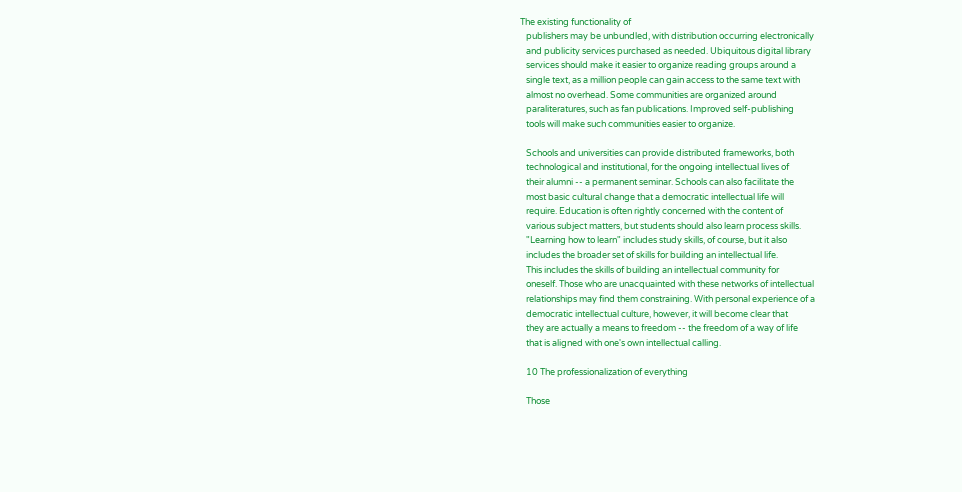The existing functionality of
   publishers may be unbundled, with distribution occurring electronically
   and publicity services purchased as needed. Ubiquitous digital library
   services should make it easier to organize reading groups around a
   single text, as a million people can gain access to the same text with
   almost no overhead. Some communities are organized around
   paraliteratures, such as fan publications. Improved self-publishing
   tools will make such communities easier to organize.

   Schools and universities can provide distributed frameworks, both
   technological and institutional, for the ongoing intellectual lives of
   their alumni -- a permanent seminar. Schools can also facilitate the
   most basic cultural change that a democratic intellectual life will
   require. Education is often rightly concerned with the content of
   various subject matters, but students should also learn process skills.
   "Learning how to learn" includes study skills, of course, but it also
   includes the broader set of skills for building an intellectual life.
   This includes the skills of building an intellectual community for
   oneself. Those who are unacquainted with these networks of intellectual
   relationships may find them constraining. With personal experience of a
   democratic intellectual culture, however, it will become clear that
   they are actually a means to freedom -- the freedom of a way of life
   that is aligned with one's own intellectual calling.

   10 The professionalization of everything

   Those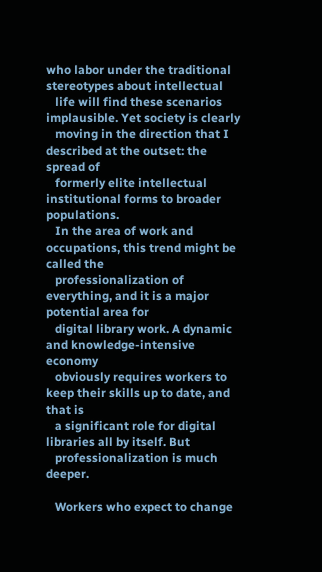who labor under the traditional stereotypes about intellectual
   life will find these scenarios implausible. Yet society is clearly
   moving in the direction that I described at the outset: the spread of
   formerly elite intellectual institutional forms to broader populations.
   In the area of work and occupations, this trend might be called the
   professionalization of everything, and it is a major potential area for
   digital library work. A dynamic and knowledge-intensive economy
   obviously requires workers to keep their skills up to date, and that is
   a significant role for digital libraries all by itself. But
   professionalization is much deeper.

   Workers who expect to change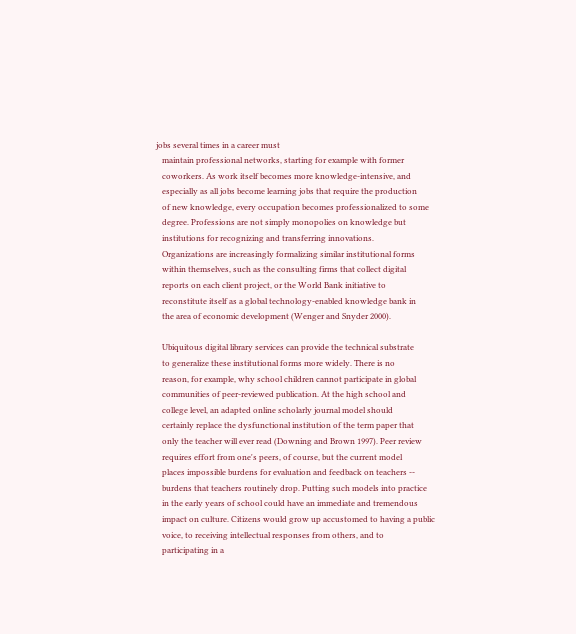jobs several times in a career must
   maintain professional networks, starting for example with former
   coworkers. As work itself becomes more knowledge-intensive, and
   especially as all jobs become learning jobs that require the production
   of new knowledge, every occupation becomes professionalized to some
   degree. Professions are not simply monopolies on knowledge but
   institutions for recognizing and transferring innovations.
   Organizations are increasingly formalizing similar institutional forms
   within themselves, such as the consulting firms that collect digital
   reports on each client project, or the World Bank initiative to
   reconstitute itself as a global technology-enabled knowledge bank in
   the area of economic development (Wenger and Snyder 2000).

   Ubiquitous digital library services can provide the technical substrate
   to generalize these institutional forms more widely. There is no
   reason, for example, why school children cannot participate in global
   communities of peer-reviewed publication. At the high school and
   college level, an adapted online scholarly journal model should
   certainly replace the dysfunctional institution of the term paper that
   only the teacher will ever read (Downing and Brown 1997). Peer review
   requires effort from one's peers, of course, but the current model
   places impossible burdens for evaluation and feedback on teachers --
   burdens that teachers routinely drop. Putting such models into practice
   in the early years of school could have an immediate and tremendous
   impact on culture. Citizens would grow up accustomed to having a public
   voice, to receiving intellectual responses from others, and to
   participating in a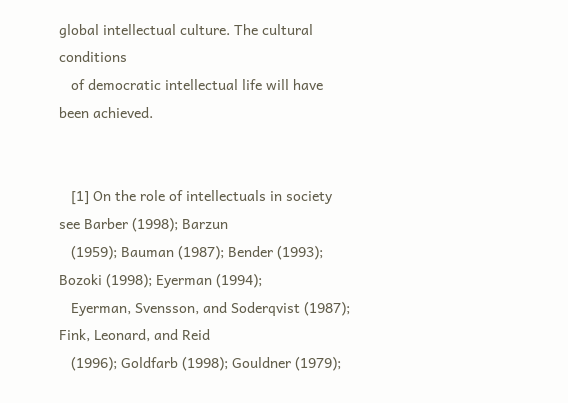global intellectual culture. The cultural conditions
   of democratic intellectual life will have been achieved.


   [1] On the role of intellectuals in society see Barber (1998); Barzun
   (1959); Bauman (1987); Bender (1993); Bozoki (1998); Eyerman (1994);
   Eyerman, Svensson, and Soderqvist (1987); Fink, Leonard, and Reid
   (1996); Goldfarb (1998); Gouldner (1979);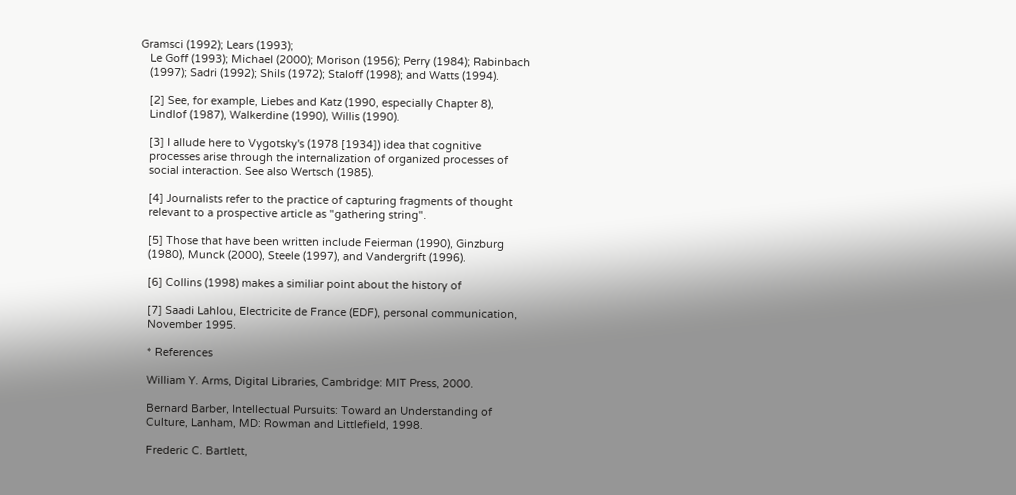Gramsci (1992); Lears (1993);
   Le Goff (1993); Michael (2000); Morison (1956); Perry (1984); Rabinbach
   (1997); Sadri (1992); Shils (1972); Staloff (1998); and Watts (1994).

   [2] See, for example, Liebes and Katz (1990, especially Chapter 8),
   Lindlof (1987), Walkerdine (1990), Willis (1990).

   [3] I allude here to Vygotsky's (1978 [1934]) idea that cognitive
   processes arise through the internalization of organized processes of
   social interaction. See also Wertsch (1985).

   [4] Journalists refer to the practice of capturing fragments of thought
   relevant to a prospective article as "gathering string".

   [5] Those that have been written include Feierman (1990), Ginzburg
   (1980), Munck (2000), Steele (1997), and Vandergrift (1996).

   [6] Collins (1998) makes a similiar point about the history of

   [7] Saadi Lahlou, Electricite de France (EDF), personal communication,
   November 1995.

   * References

   William Y. Arms, Digital Libraries, Cambridge: MIT Press, 2000.

   Bernard Barber, Intellectual Pursuits: Toward an Understanding of
   Culture, Lanham, MD: Rowman and Littlefield, 1998.

   Frederic C. Bartlett,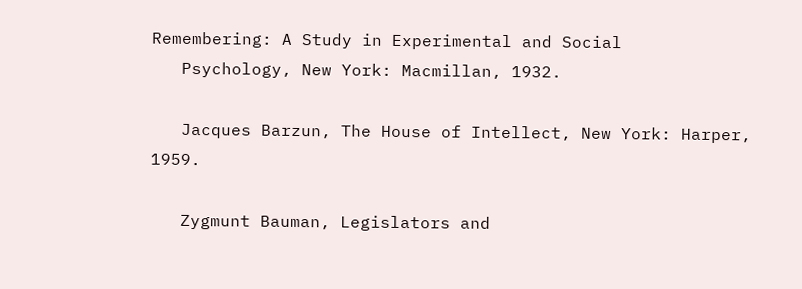Remembering: A Study in Experimental and Social
   Psychology, New York: Macmillan, 1932.

   Jacques Barzun, The House of Intellect, New York: Harper, 1959.

   Zygmunt Bauman, Legislators and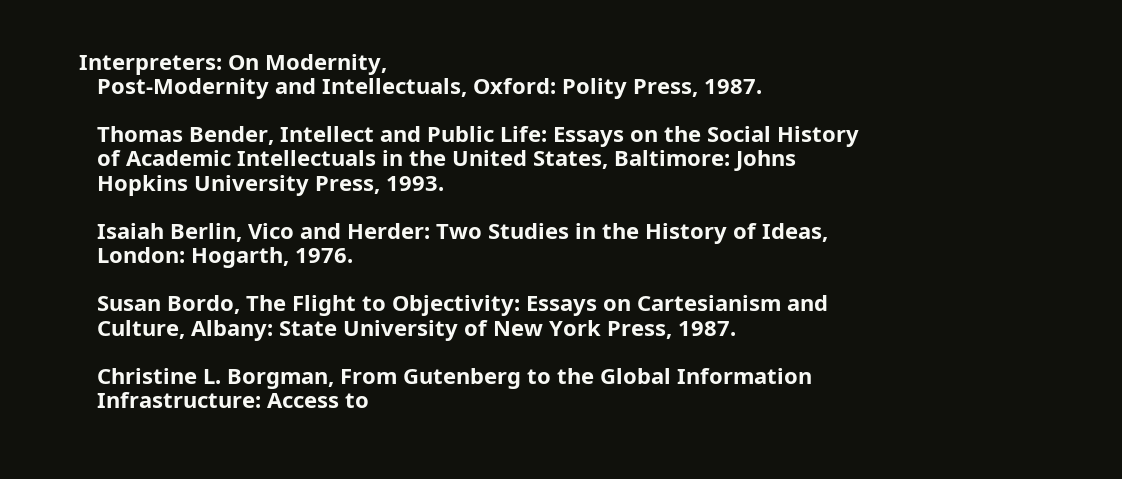Interpreters: On Modernity,
   Post-Modernity and Intellectuals, Oxford: Polity Press, 1987.

   Thomas Bender, Intellect and Public Life: Essays on the Social History
   of Academic Intellectuals in the United States, Baltimore: Johns
   Hopkins University Press, 1993.

   Isaiah Berlin, Vico and Herder: Two Studies in the History of Ideas,
   London: Hogarth, 1976.

   Susan Bordo, The Flight to Objectivity: Essays on Cartesianism and
   Culture, Albany: State University of New York Press, 1987.

   Christine L. Borgman, From Gutenberg to the Global Information
   Infrastructure: Access to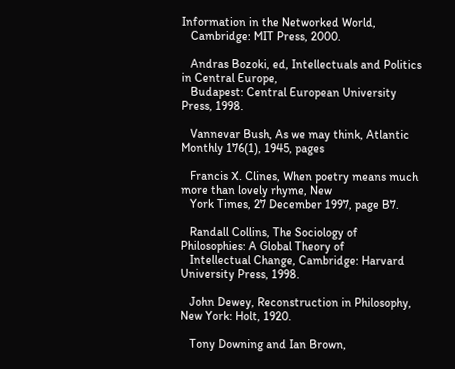Information in the Networked World,
   Cambridge: MIT Press, 2000.

   Andras Bozoki, ed, Intellectuals and Politics in Central Europe,
   Budapest: Central European University Press, 1998.

   Vannevar Bush, As we may think, Atlantic Monthly 176(1), 1945, pages

   Francis X. Clines, When poetry means much more than lovely rhyme, New
   York Times, 27 December 1997, page B7.

   Randall Collins, The Sociology of Philosophies: A Global Theory of
   Intellectual Change, Cambridge: Harvard University Press, 1998.

   John Dewey, Reconstruction in Philosophy, New York: Holt, 1920.

   Tony Downing and Ian Brown,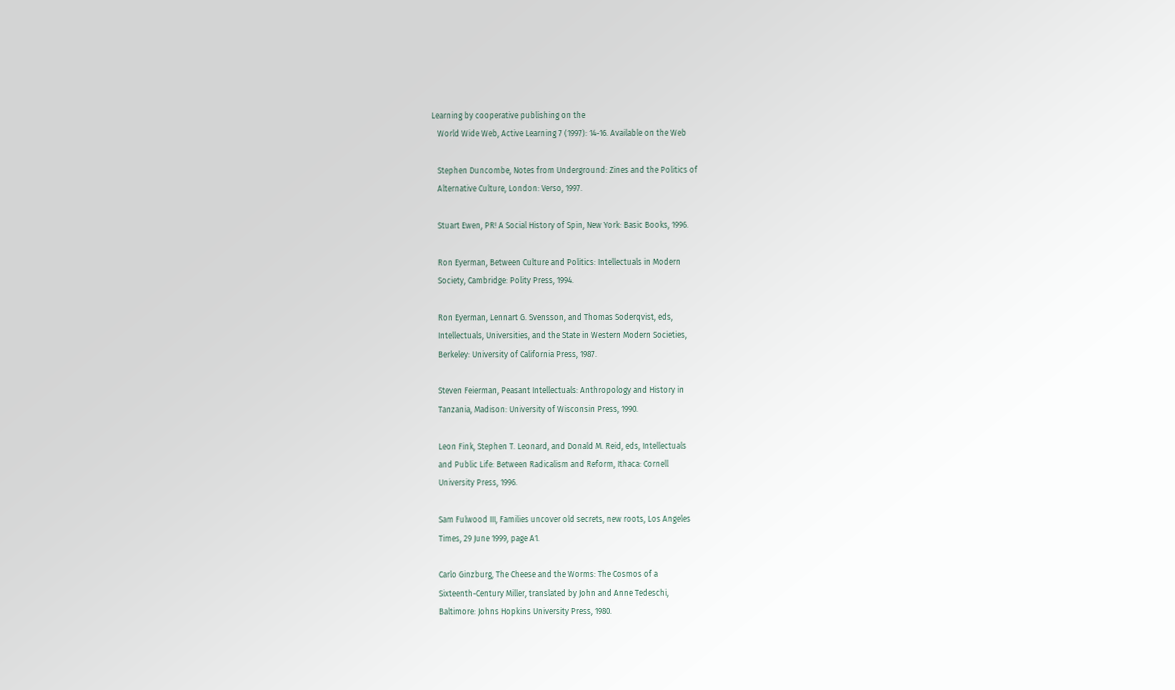Learning by cooperative publishing on the
   World Wide Web, Active Learning 7 (1997): 14-16. Available on the Web

   Stephen Duncombe, Notes from Underground: Zines and the Politics of
   Alternative Culture, London: Verso, 1997.

   Stuart Ewen, PR! A Social History of Spin, New York: Basic Books, 1996.

   Ron Eyerman, Between Culture and Politics: Intellectuals in Modern
   Society, Cambridge: Polity Press, 1994.

   Ron Eyerman, Lennart G. Svensson, and Thomas Soderqvist, eds,
   Intellectuals, Universities, and the State in Western Modern Societies,
   Berkeley: University of California Press, 1987.

   Steven Feierman, Peasant Intellectuals: Anthropology and History in
   Tanzania, Madison: University of Wisconsin Press, 1990.

   Leon Fink, Stephen T. Leonard, and Donald M. Reid, eds, Intellectuals
   and Public Life: Between Radicalism and Reform, Ithaca: Cornell
   University Press, 1996.

   Sam Fulwood III, Families uncover old secrets, new roots, Los Angeles
   Times, 29 June 1999, page A1.

   Carlo Ginzburg, The Cheese and the Worms: The Cosmos of a
   Sixteenth-Century Miller, translated by John and Anne Tedeschi,
   Baltimore: Johns Hopkins University Press, 1980.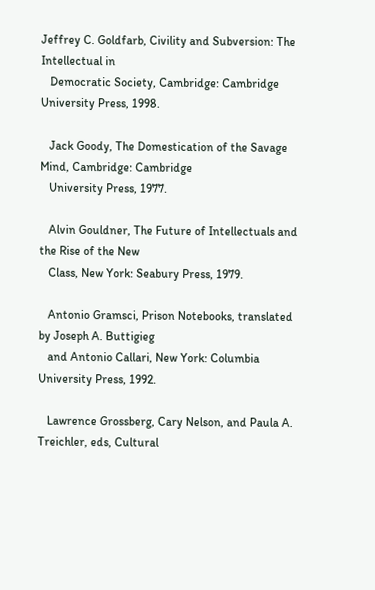Jeffrey C. Goldfarb, Civility and Subversion: The Intellectual in
   Democratic Society, Cambridge: Cambridge University Press, 1998.

   Jack Goody, The Domestication of the Savage Mind, Cambridge: Cambridge
   University Press, 1977.

   Alvin Gouldner, The Future of Intellectuals and the Rise of the New
   Class, New York: Seabury Press, 1979.

   Antonio Gramsci, Prison Notebooks, translated by Joseph A. Buttigieg
   and Antonio Callari, New York: Columbia University Press, 1992.

   Lawrence Grossberg, Cary Nelson, and Paula A. Treichler, eds, Cultural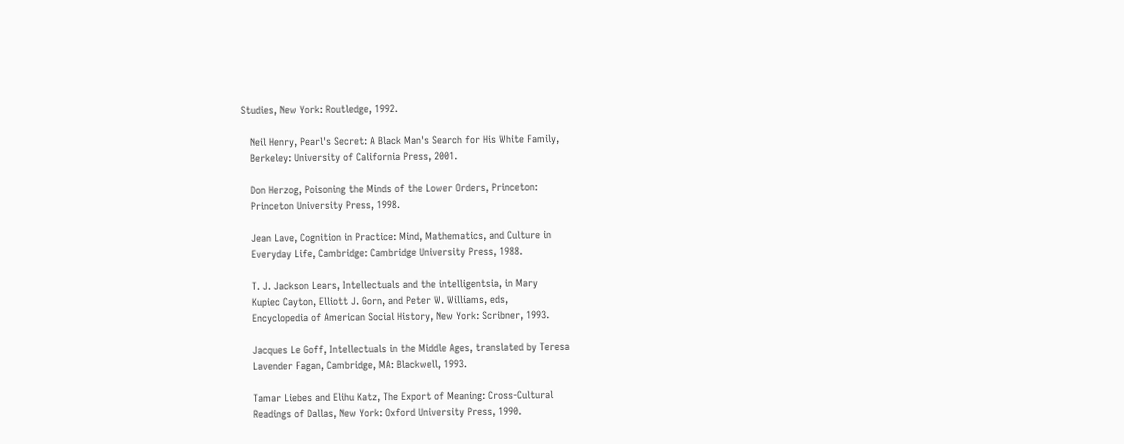Studies, New York: Routledge, 1992.

   Neil Henry, Pearl's Secret: A Black Man's Search for His White Family,
   Berkeley: University of California Press, 2001.

   Don Herzog, Poisoning the Minds of the Lower Orders, Princeton:
   Princeton University Press, 1998.

   Jean Lave, Cognition in Practice: Mind, Mathematics, and Culture in
   Everyday Life, Cambridge: Cambridge University Press, 1988.

   T. J. Jackson Lears, Intellectuals and the intelligentsia, in Mary
   Kupiec Cayton, Elliott J. Gorn, and Peter W. Williams, eds,
   Encyclopedia of American Social History, New York: Scribner, 1993.

   Jacques Le Goff, Intellectuals in the Middle Ages, translated by Teresa
   Lavender Fagan, Cambridge, MA: Blackwell, 1993.

   Tamar Liebes and Elihu Katz, The Export of Meaning: Cross-Cultural
   Readings of Dallas, New York: Oxford University Press, 1990.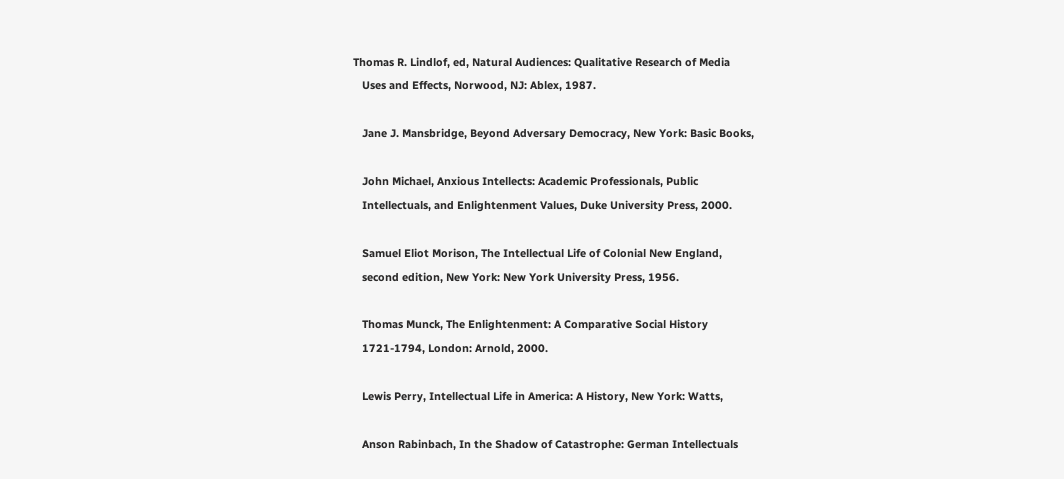Thomas R. Lindlof, ed, Natural Audiences: Qualitative Research of Media
   Uses and Effects, Norwood, NJ: Ablex, 1987.

   Jane J. Mansbridge, Beyond Adversary Democracy, New York: Basic Books,

   John Michael, Anxious Intellects: Academic Professionals, Public
   Intellectuals, and Enlightenment Values, Duke University Press, 2000.

   Samuel Eliot Morison, The Intellectual Life of Colonial New England,
   second edition, New York: New York University Press, 1956.

   Thomas Munck, The Enlightenment: A Comparative Social History
   1721-1794, London: Arnold, 2000.

   Lewis Perry, Intellectual Life in America: A History, New York: Watts,

   Anson Rabinbach, In the Shadow of Catastrophe: German Intellectuals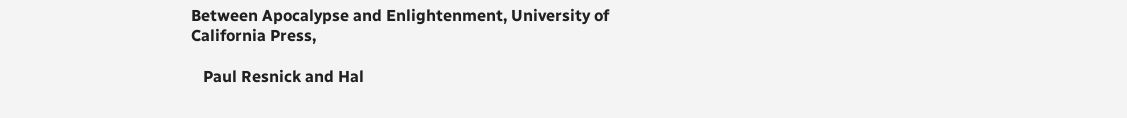Between Apocalypse and Enlightenment, University of California Press,

   Paul Resnick and Hal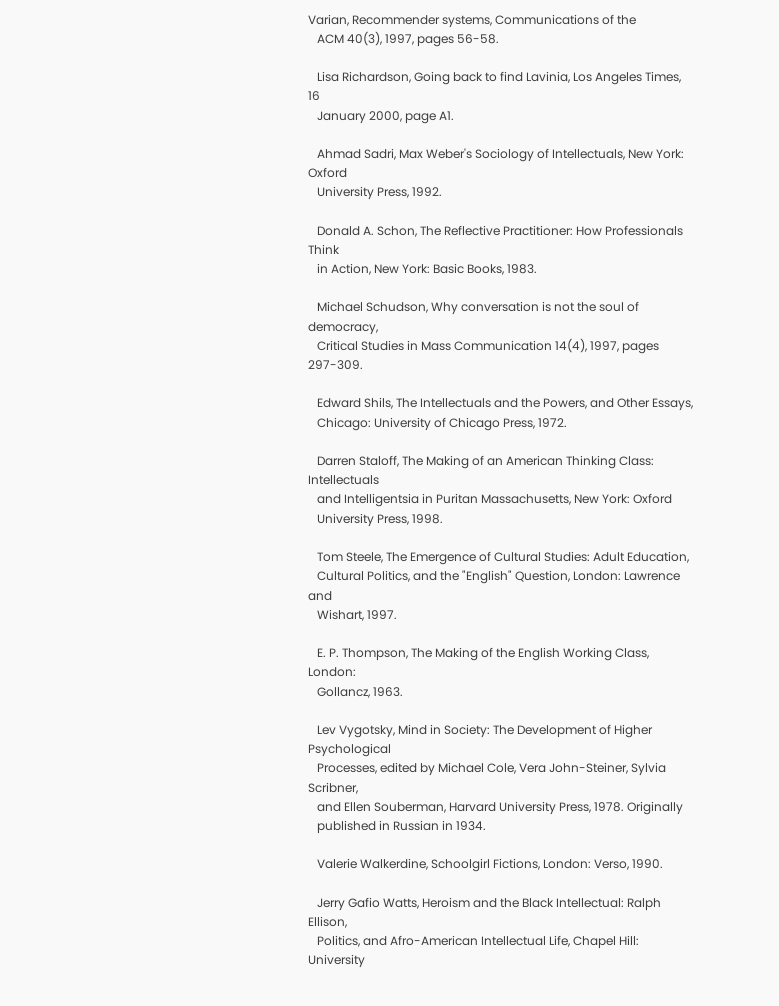Varian, Recommender systems, Communications of the
   ACM 40(3), 1997, pages 56-58.

   Lisa Richardson, Going back to find Lavinia, Los Angeles Times, 16
   January 2000, page A1.

   Ahmad Sadri, Max Weber's Sociology of Intellectuals, New York: Oxford
   University Press, 1992.

   Donald A. Schon, The Reflective Practitioner: How Professionals Think
   in Action, New York: Basic Books, 1983.

   Michael Schudson, Why conversation is not the soul of democracy,
   Critical Studies in Mass Communication 14(4), 1997, pages 297-309.

   Edward Shils, The Intellectuals and the Powers, and Other Essays,
   Chicago: University of Chicago Press, 1972.

   Darren Staloff, The Making of an American Thinking Class: Intellectuals
   and Intelligentsia in Puritan Massachusetts, New York: Oxford
   University Press, 1998.

   Tom Steele, The Emergence of Cultural Studies: Adult Education,
   Cultural Politics, and the "English" Question, London: Lawrence and
   Wishart, 1997.

   E. P. Thompson, The Making of the English Working Class, London:
   Gollancz, 1963.

   Lev Vygotsky, Mind in Society: The Development of Higher Psychological
   Processes, edited by Michael Cole, Vera John-Steiner, Sylvia Scribner,
   and Ellen Souberman, Harvard University Press, 1978. Originally
   published in Russian in 1934.

   Valerie Walkerdine, Schoolgirl Fictions, London: Verso, 1990.

   Jerry Gafio Watts, Heroism and the Black Intellectual: Ralph Ellison,
   Politics, and Afro-American Intellectual Life, Chapel Hill: University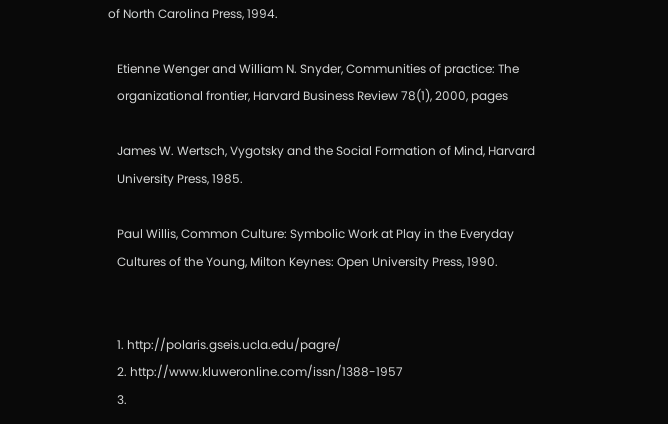of North Carolina Press, 1994.

   Etienne Wenger and William N. Snyder, Communities of practice: The
   organizational frontier, Harvard Business Review 78(1), 2000, pages

   James W. Wertsch, Vygotsky and the Social Formation of Mind, Harvard
   University Press, 1985.

   Paul Willis, Common Culture: Symbolic Work at Play in the Everyday
   Cultures of the Young, Milton Keynes: Open University Press, 1990.


   1. http://polaris.gseis.ucla.edu/pagre/
   2. http://www.kluweronline.com/issn/1388-1957
   3.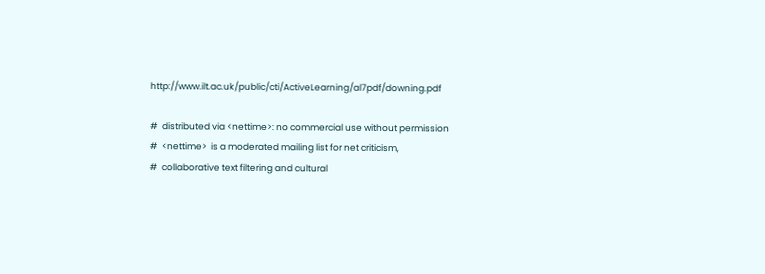http://www.ilt.ac.uk/public/cti/ActiveLearning/al7pdf/downing.pdf

#  distributed via <nettime>: no commercial use without permission
#  <nettime>  is a moderated mailing list for net criticism,
#  collaborative text filtering and cultural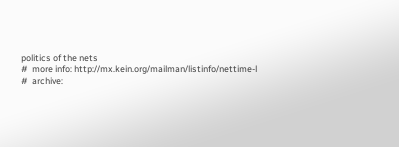politics of the nets
#  more info: http://mx.kein.org/mailman/listinfo/nettime-l
#  archive: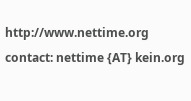http://www.nettime.org contact: nettime {AT} kein.org